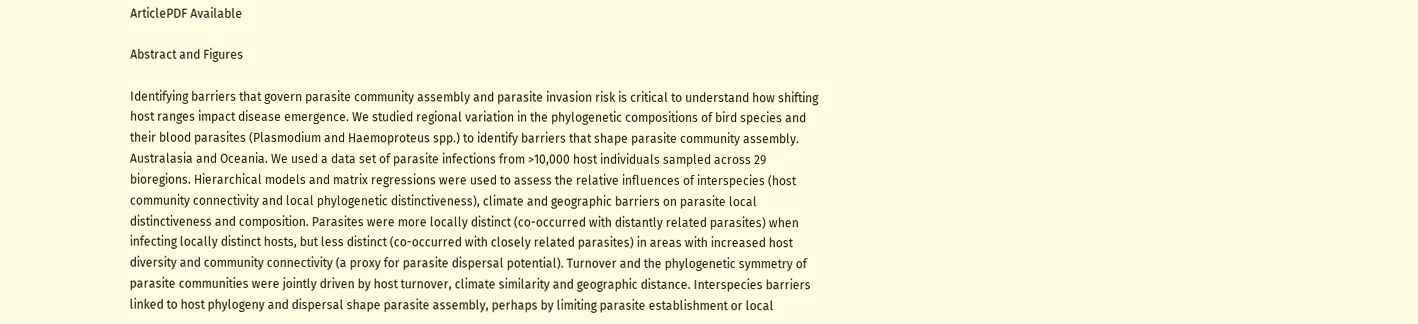ArticlePDF Available

Abstract and Figures

Identifying barriers that govern parasite community assembly and parasite invasion risk is critical to understand how shifting host ranges impact disease emergence. We studied regional variation in the phylogenetic compositions of bird species and their blood parasites (Plasmodium and Haemoproteus spp.) to identify barriers that shape parasite community assembly. Australasia and Oceania. We used a data set of parasite infections from >10,000 host individuals sampled across 29 bioregions. Hierarchical models and matrix regressions were used to assess the relative influences of interspecies (host community connectivity and local phylogenetic distinctiveness), climate and geographic barriers on parasite local distinctiveness and composition. Parasites were more locally distinct (co-occurred with distantly related parasites) when infecting locally distinct hosts, but less distinct (co-occurred with closely related parasites) in areas with increased host diversity and community connectivity (a proxy for parasite dispersal potential). Turnover and the phylogenetic symmetry of parasite communities were jointly driven by host turnover, climate similarity and geographic distance. Interspecies barriers linked to host phylogeny and dispersal shape parasite assembly, perhaps by limiting parasite establishment or local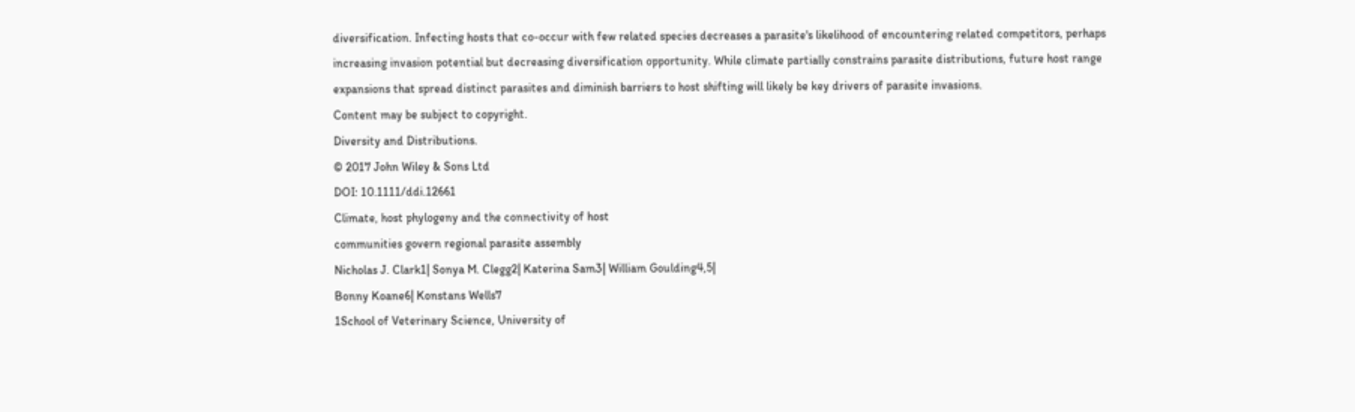diversification. Infecting hosts that co-occur with few related species decreases a parasite's likelihood of encountering related competitors, perhaps increasing invasion potential but decreasing diversification opportunity. While climate partially constrains parasite distributions, future host range expansions that spread distinct parasites and diminish barriers to host shifting will likely be key drivers of parasite invasions.
Content may be subject to copyright.
Diversity and Distributions.
© 2017 John Wiley & Sons Ltd
DOI: 10.1111/ddi.12661
Climate, host phylogeny and the connectivity of host
communities govern regional parasite assembly
Nicholas J. Clark1| Sonya M. Clegg2| Katerina Sam3| William Goulding4,5|
Bonny Koane6| Konstans Wells7
1School of Veterinary Science, University of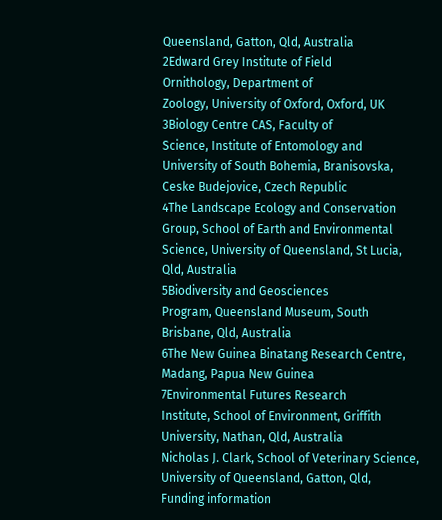Queensland, Gatton, Qld, Australia
2Edward Grey Institute of Field
Ornithology, Department of
Zoology, University of Oxford, Oxford, UK
3Biology Centre CAS, Faculty of
Science, Institute of Entomology and
University of South Bohemia, Branisovska,
Ceske Budejovice, Czech Republic
4The Landscape Ecology and Conservation
Group, School of Earth and Environmental
Science, University of Queensland, St Lucia,
Qld, Australia
5Biodiversity and Geosciences
Program, Queensland Museum, South
Brisbane, Qld, Australia
6The New Guinea Binatang Research Centre,
Madang, Papua New Guinea
7Environmental Futures Research
Institute, School of Environment, Griffith
University, Nathan, Qld, Australia
Nicholas J. Clark, School of Veterinary Science,
University of Queensland, Gatton, Qld,
Funding information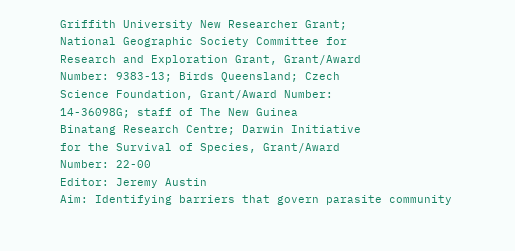Griffith University New Researcher Grant;
National Geographic Society Committee for
Research and Exploration Grant, Grant/Award
Number: 9383-13; Birds Queensland; Czech
Science Foundation, Grant/Award Number:
14-36098G; staff of The New Guinea
Binatang Research Centre; Darwin Initiative
for the Survival of Species, Grant/Award
Number: 22-00
Editor: Jeremy Austin
Aim: Identifying barriers that govern parasite community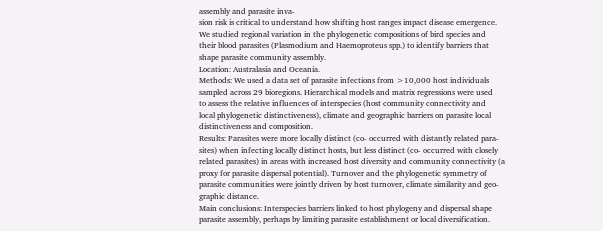assembly and parasite inva-
sion risk is critical to understand how shifting host ranges impact disease emergence.
We studied regional variation in the phylogenetic compositions of bird species and
their blood parasites (Plasmodium and Haemoproteus spp.) to identify barriers that
shape parasite community assembly.
Location: Australasia and Oceania.
Methods: We used a data set of parasite infections from >10,000 host individuals
sampled across 29 bioregions. Hierarchical models and matrix regressions were used
to assess the relative influences of interspecies (host community connectivity and
local phylogenetic distinctiveness), climate and geographic barriers on parasite local
distinctiveness and composition.
Results: Parasites were more locally distinct (co- occurred with distantly related para-
sites) when infecting locally distinct hosts, but less distinct (co- occurred with closely
related parasites) in areas with increased host diversity and community connectivity (a
proxy for parasite dispersal potential). Turnover and the phylogenetic symmetry of
parasite communities were jointly driven by host turnover, climate similarity and geo-
graphic distance.
Main conclusions: Interspecies barriers linked to host phylogeny and dispersal shape
parasite assembly, perhaps by limiting parasite establishment or local diversification.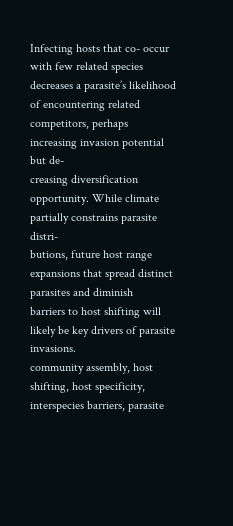Infecting hosts that co- occur with few related species decreases a parasite’s likelihood
of encountering related competitors, perhaps increasing invasion potential but de-
creasing diversification opportunity. While climate partially constrains parasite distri-
butions, future host range expansions that spread distinct parasites and diminish
barriers to host shifting will likely be key drivers of parasite invasions.
community assembly, host shifting, host specificity, interspecies barriers, parasite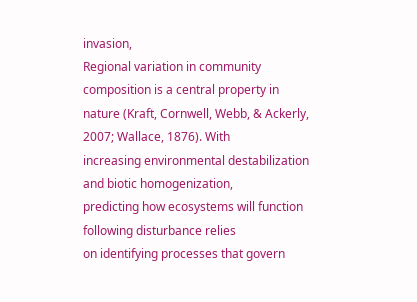invasion,
Regional variation in community composition is a central property in
nature (Kraft, Cornwell, Webb, & Ackerly, 2007; Wallace, 1876). With
increasing environmental destabilization and biotic homogenization,
predicting how ecosystems will function following disturbance relies
on identifying processes that govern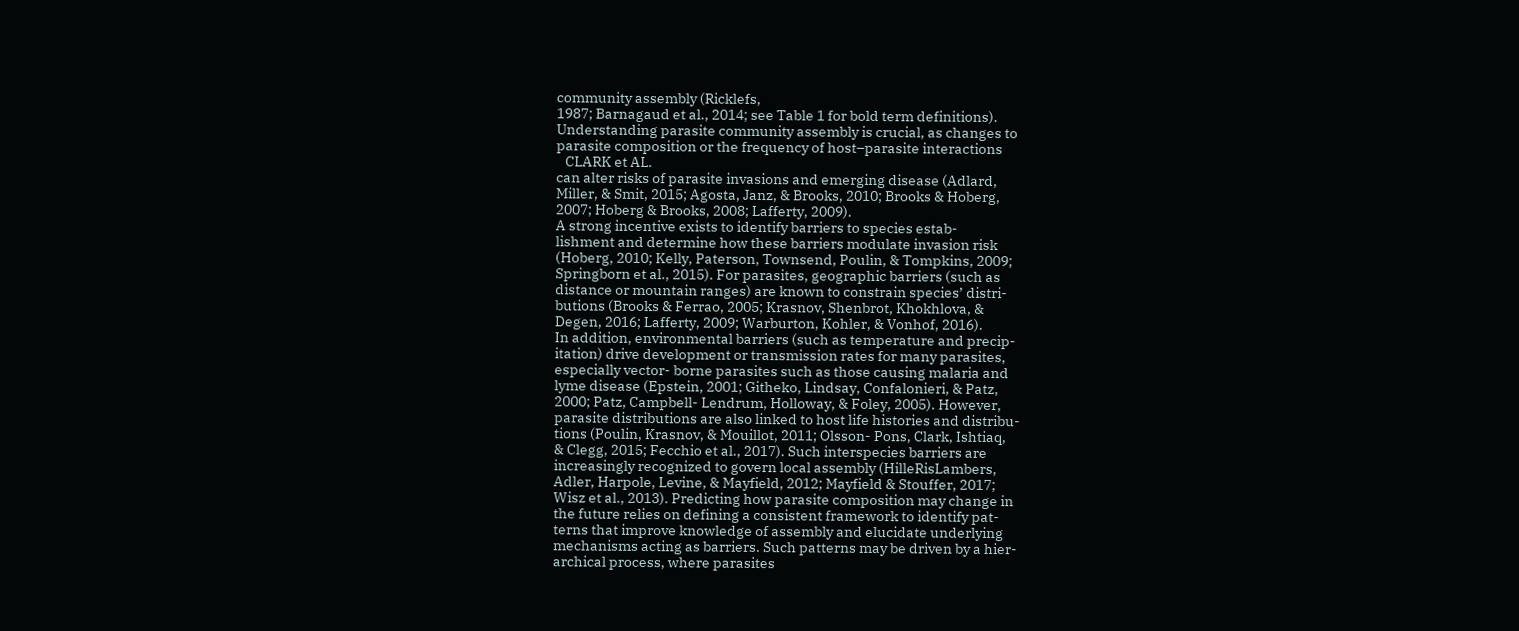community assembly (Ricklefs,
1987; Barnagaud et al., 2014; see Table 1 for bold term definitions).
Understanding parasite community assembly is crucial, as changes to
parasite composition or the frequency of host–parasite interactions
   CLARK et AL.
can alter risks of parasite invasions and emerging disease (Adlard,
Miller, & Smit, 2015; Agosta, Janz, & Brooks, 2010; Brooks & Hoberg,
2007; Hoberg & Brooks, 2008; Lafferty, 2009).
A strong incentive exists to identify barriers to species estab-
lishment and determine how these barriers modulate invasion risk
(Hoberg, 2010; Kelly, Paterson, Townsend, Poulin, & Tompkins, 2009;
Springborn et al., 2015). For parasites, geographic barriers (such as
distance or mountain ranges) are known to constrain species’ distri-
butions (Brooks & Ferrao, 2005; Krasnov, Shenbrot, Khokhlova, &
Degen, 2016; Lafferty, 2009; Warburton, Kohler, & Vonhof, 2016).
In addition, environmental barriers (such as temperature and precip-
itation) drive development or transmission rates for many parasites,
especially vector- borne parasites such as those causing malaria and
lyme disease (Epstein, 2001; Githeko, Lindsay, Confalonieri, & Patz,
2000; Patz, Campbell- Lendrum, Holloway, & Foley, 2005). However,
parasite distributions are also linked to host life histories and distribu-
tions (Poulin, Krasnov, & Mouillot, 2011; Olsson- Pons, Clark, Ishtiaq,
& Clegg, 2015; Fecchio et al., 2017). Such interspecies barriers are
increasingly recognized to govern local assembly (HilleRisLambers,
Adler, Harpole, Levine, & Mayfield, 2012; Mayfield & Stouffer, 2017;
Wisz et al., 2013). Predicting how parasite composition may change in
the future relies on defining a consistent framework to identify pat-
terns that improve knowledge of assembly and elucidate underlying
mechanisms acting as barriers. Such patterns may be driven by a hier-
archical process, where parasites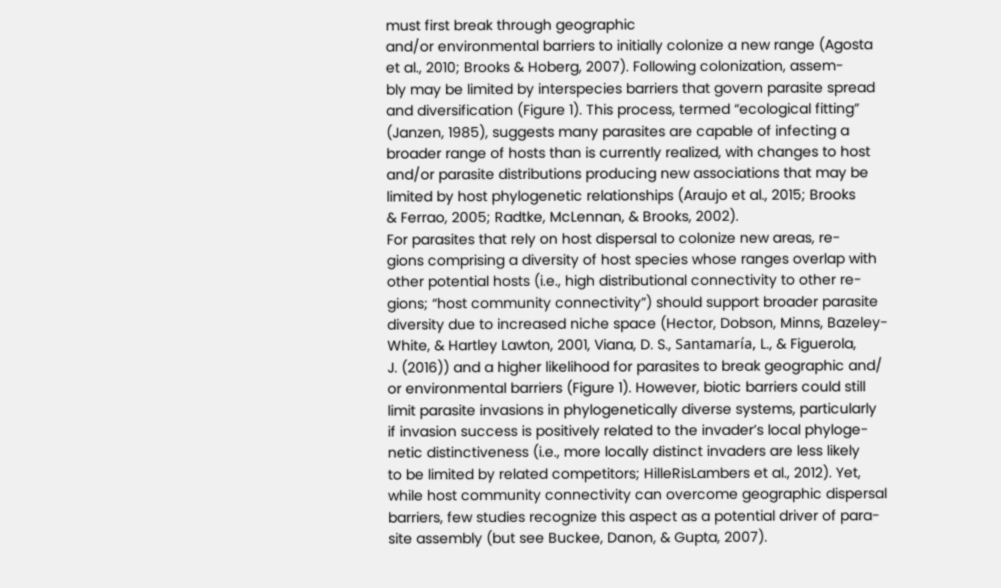must first break through geographic
and/or environmental barriers to initially colonize a new range (Agosta
et al., 2010; Brooks & Hoberg, 2007). Following colonization, assem-
bly may be limited by interspecies barriers that govern parasite spread
and diversification (Figure 1). This process, termed “ecological fitting”
(Janzen, 1985), suggests many parasites are capable of infecting a
broader range of hosts than is currently realized, with changes to host
and/or parasite distributions producing new associations that may be
limited by host phylogenetic relationships (Araujo et al., 2015; Brooks
& Ferrao, 2005; Radtke, McLennan, & Brooks, 2002).
For parasites that rely on host dispersal to colonize new areas, re-
gions comprising a diversity of host species whose ranges overlap with
other potential hosts (i.e., high distributional connectivity to other re-
gions; “host community connectivity”) should support broader parasite
diversity due to increased niche space (Hector, Dobson, Minns, Bazeley-
White, & Hartley Lawton, 2001, Viana, D. S., Santamaría, L., & Figuerola,
J. (2016)) and a higher likelihood for parasites to break geographic and/
or environmental barriers (Figure 1). However, biotic barriers could still
limit parasite invasions in phylogenetically diverse systems, particularly
if invasion success is positively related to the invader’s local phyloge-
netic distinctiveness (i.e., more locally distinct invaders are less likely
to be limited by related competitors; HilleRisLambers et al., 2012). Yet,
while host community connectivity can overcome geographic dispersal
barriers, few studies recognize this aspect as a potential driver of para-
site assembly (but see Buckee, Danon, & Gupta, 2007).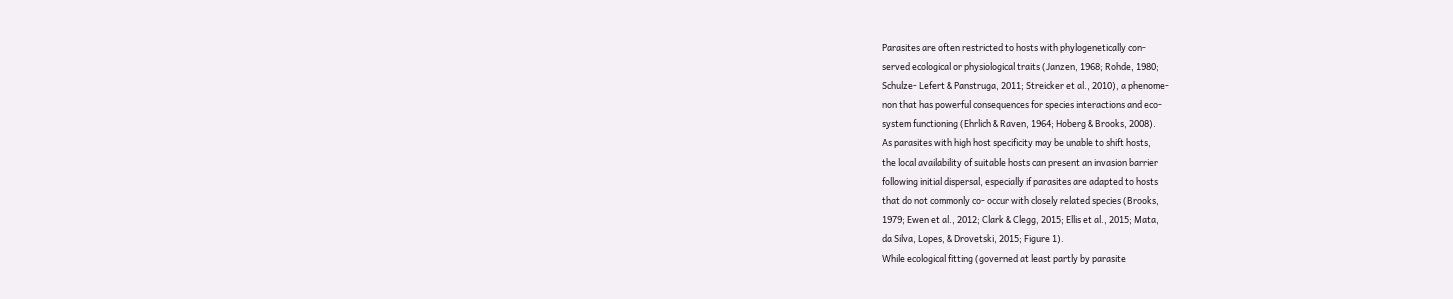Parasites are often restricted to hosts with phylogenetically con-
served ecological or physiological traits (Janzen, 1968; Rohde, 1980;
Schulze- Lefert & Panstruga, 2011; Streicker et al., 2010), a phenome-
non that has powerful consequences for species interactions and eco-
system functioning (Ehrlich & Raven, 1964; Hoberg & Brooks, 2008).
As parasites with high host specificity may be unable to shift hosts,
the local availability of suitable hosts can present an invasion barrier
following initial dispersal, especially if parasites are adapted to hosts
that do not commonly co- occur with closely related species (Brooks,
1979; Ewen et al., 2012; Clark & Clegg, 2015; Ellis et al., 2015; Mata,
da Silva, Lopes, & Drovetski, 2015; Figure 1).
While ecological fitting (governed at least partly by parasite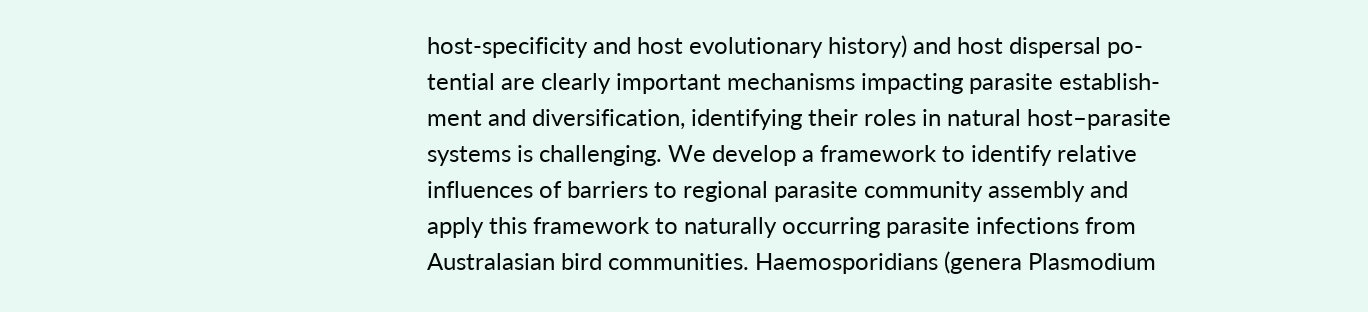host-specificity and host evolutionary history) and host dispersal po-
tential are clearly important mechanisms impacting parasite establish-
ment and diversification, identifying their roles in natural host–parasite
systems is challenging. We develop a framework to identify relative
influences of barriers to regional parasite community assembly and
apply this framework to naturally occurring parasite infections from
Australasian bird communities. Haemosporidians (genera Plasmodium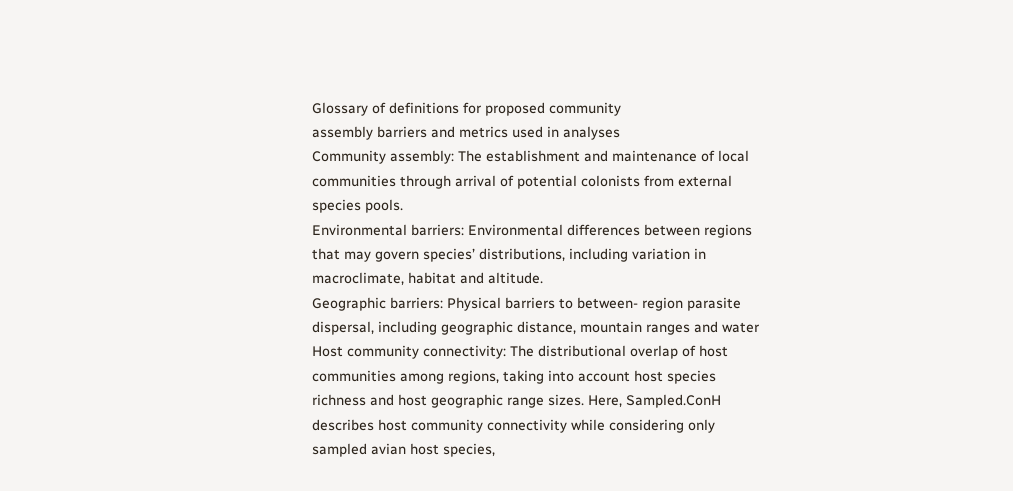Glossary of definitions for proposed community
assembly barriers and metrics used in analyses
Community assembly: The establishment and maintenance of local
communities through arrival of potential colonists from external
species pools.
Environmental barriers: Environmental differences between regions
that may govern species’ distributions, including variation in
macroclimate, habitat and altitude.
Geographic barriers: Physical barriers to between- region parasite
dispersal, including geographic distance, mountain ranges and water
Host community connectivity: The distributional overlap of host
communities among regions, taking into account host species
richness and host geographic range sizes. Here, Sampled.ConH
describes host community connectivity while considering only
sampled avian host species,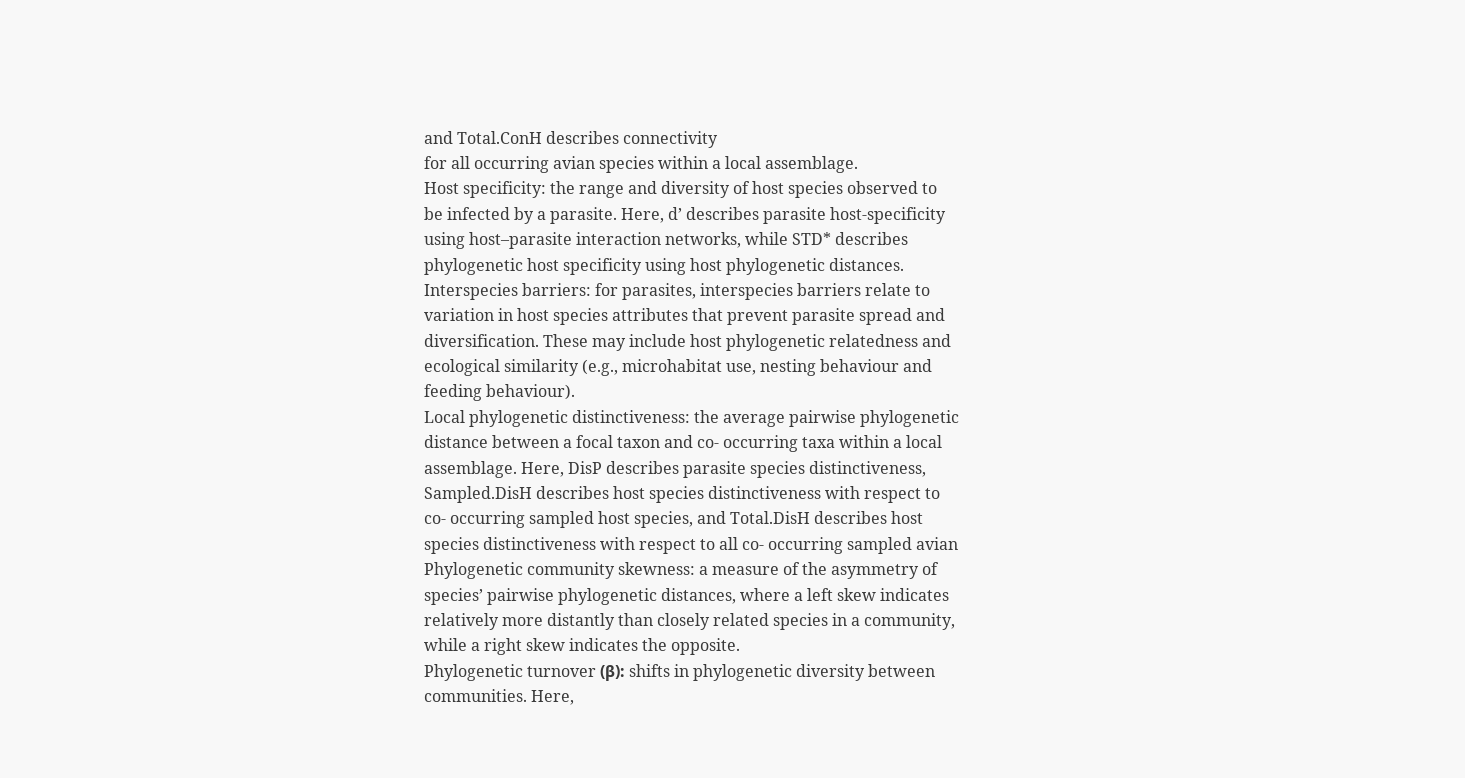and Total.ConH describes connectivity
for all occurring avian species within a local assemblage.
Host specificity: the range and diversity of host species observed to
be infected by a parasite. Here, d’ describes parasite host-specificity
using host–parasite interaction networks, while STD* describes
phylogenetic host specificity using host phylogenetic distances.
Interspecies barriers: for parasites, interspecies barriers relate to
variation in host species attributes that prevent parasite spread and
diversification. These may include host phylogenetic relatedness and
ecological similarity (e.g., microhabitat use, nesting behaviour and
feeding behaviour).
Local phylogenetic distinctiveness: the average pairwise phylogenetic
distance between a focal taxon and co- occurring taxa within a local
assemblage. Here, DisP describes parasite species distinctiveness,
Sampled.DisH describes host species distinctiveness with respect to
co- occurring sampled host species, and Total.DisH describes host
species distinctiveness with respect to all co- occurring sampled avian
Phylogenetic community skewness: a measure of the asymmetry of
species’ pairwise phylogenetic distances, where a left skew indicates
relatively more distantly than closely related species in a community,
while a right skew indicates the opposite.
Phylogenetic turnover (β): shifts in phylogenetic diversity between
communities. Here,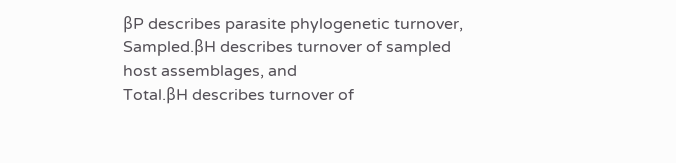βP describes parasite phylogenetic turnover,
Sampled.βH describes turnover of sampled host assemblages, and
Total.βH describes turnover of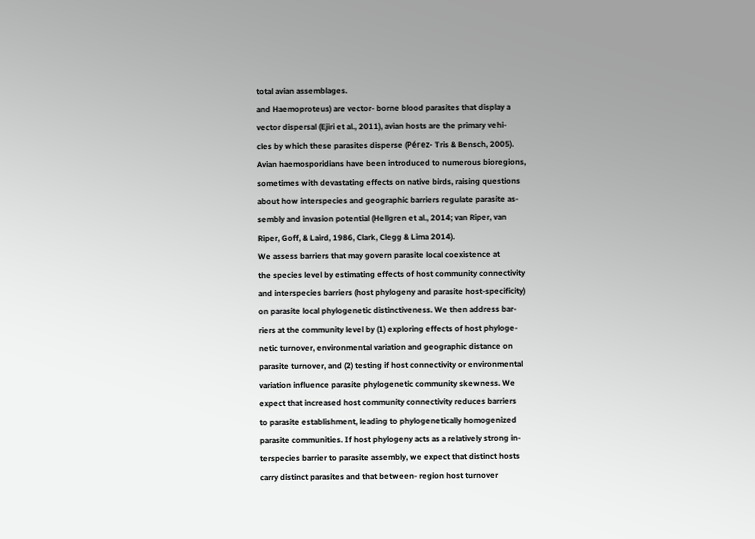total avian assemblages.
and Haemoproteus) are vector- borne blood parasites that display a
vector dispersal (Ejiri et al., 2011), avian hosts are the primary vehi-
cles by which these parasites disperse (Pérez- Tris & Bensch, 2005).
Avian haemosporidians have been introduced to numerous bioregions,
sometimes with devastating effects on native birds, raising questions
about how interspecies and geographic barriers regulate parasite as-
sembly and invasion potential (Hellgren et al., 2014; van Riper, van
Riper, Goff, & Laird, 1986, Clark, Clegg & Lima 2014).
We assess barriers that may govern parasite local coexistence at
the species level by estimating effects of host community connectivity
and interspecies barriers (host phylogeny and parasite host-specificity)
on parasite local phylogenetic distinctiveness. We then address bar-
riers at the community level by (1) exploring effects of host phyloge-
netic turnover, environmental variation and geographic distance on
parasite turnover, and (2) testing if host connectivity or environmental
variation influence parasite phylogenetic community skewness. We
expect that increased host community connectivity reduces barriers
to parasite establishment, leading to phylogenetically homogenized
parasite communities. If host phylogeny acts as a relatively strong in-
terspecies barrier to parasite assembly, we expect that distinct hosts
carry distinct parasites and that between- region host turnover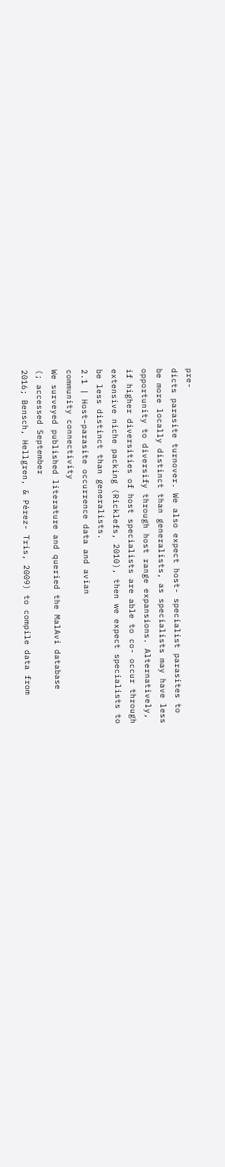pre-
dicts parasite turnover. We also expect host- specialist parasites to
be more locally distinct than generalists, as specialists may have less
opportunity to diversify through host range expansions. Alternatively,
if higher diversities of host specialists are able to co- occur through
extensive niche packing (Ricklefs, 2010), then we expect specialists to
be less distinct than generalists.
2.1 | Host–parasite occurrence data and avian
community connectivity
We surveyed published literature and queried the MalAvi database
(; accessed September
2016; Bensch, Hellgren, & Pérez- Tris, 2009) to compile data from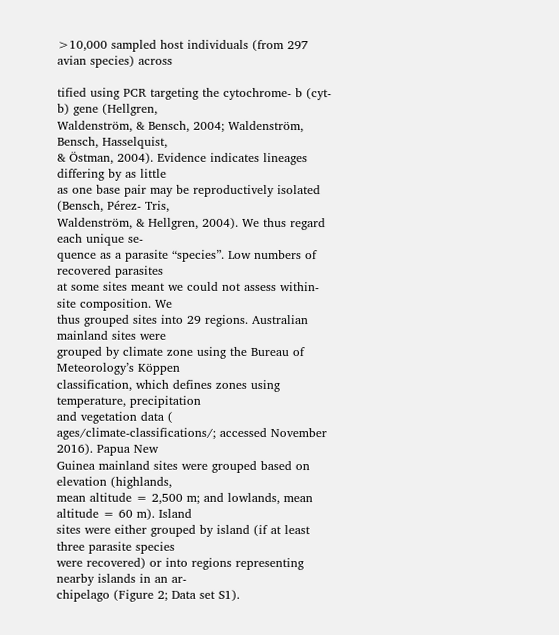>10,000 sampled host individuals (from 297 avian species) across

tified using PCR targeting the cytochrome- b (cyt- b) gene (Hellgren,
Waldenström, & Bensch, 2004; Waldenström, Bensch, Hasselquist,
& Östman, 2004). Evidence indicates lineages differing by as little
as one base pair may be reproductively isolated (Bensch, Pérez- Tris,
Waldenström, & Hellgren, 2004). We thus regard each unique se-
quence as a parasite “species”. Low numbers of recovered parasites
at some sites meant we could not assess within- site composition. We
thus grouped sites into 29 regions. Australian mainland sites were
grouped by climate zone using the Bureau of Meteorology’s Köppen
classification, which defines zones using temperature, precipitation
and vegetation data (
ages/climate-classifications/; accessed November 2016). Papua New
Guinea mainland sites were grouped based on elevation (highlands,
mean altitude = 2,500 m; and lowlands, mean altitude = 60 m). Island
sites were either grouped by island (if at least three parasite species
were recovered) or into regions representing nearby islands in an ar-
chipelago (Figure 2; Data set S1).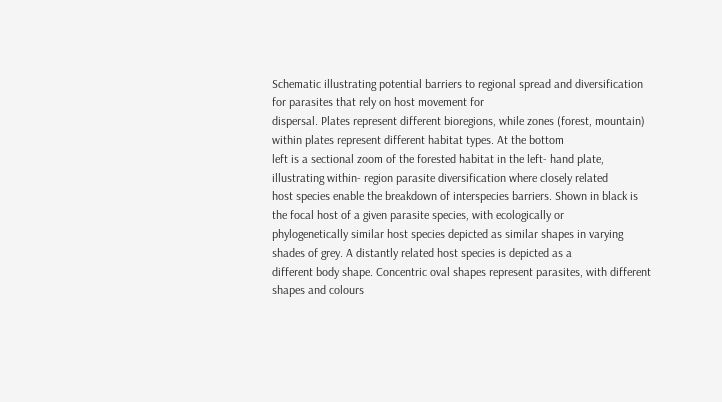Schematic illustrating potential barriers to regional spread and diversification for parasites that rely on host movement for
dispersal. Plates represent different bioregions, while zones (forest, mountain) within plates represent different habitat types. At the bottom
left is a sectional zoom of the forested habitat in the left- hand plate, illustrating within- region parasite diversification where closely related
host species enable the breakdown of interspecies barriers. Shown in black is the focal host of a given parasite species, with ecologically or
phylogenetically similar host species depicted as similar shapes in varying shades of grey. A distantly related host species is depicted as a
different body shape. Concentric oval shapes represent parasites, with different shapes and colours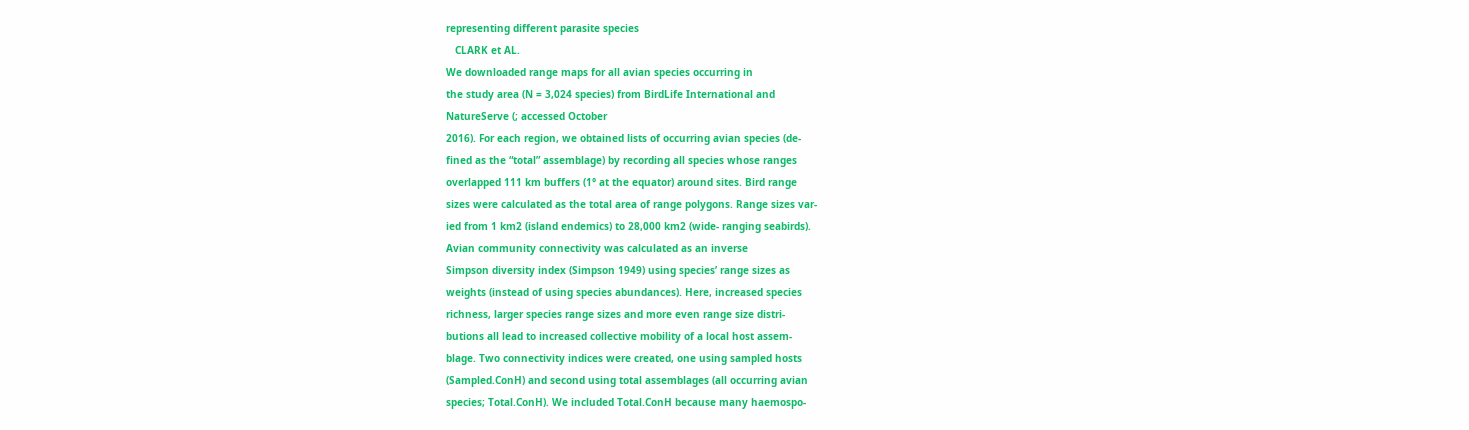representing different parasite species
   CLARK et AL.
We downloaded range maps for all avian species occurring in
the study area (N = 3,024 species) from BirdLife International and
NatureServe (; accessed October
2016). For each region, we obtained lists of occurring avian species (de-
fined as the “total” assemblage) by recording all species whose ranges
overlapped 111 km buffers (1° at the equator) around sites. Bird range
sizes were calculated as the total area of range polygons. Range sizes var-
ied from 1 km2 (island endemics) to 28,000 km2 (wide- ranging seabirds).
Avian community connectivity was calculated as an inverse
Simpson diversity index (Simpson 1949) using species’ range sizes as
weights (instead of using species abundances). Here, increased species
richness, larger species range sizes and more even range size distri-
butions all lead to increased collective mobility of a local host assem-
blage. Two connectivity indices were created, one using sampled hosts
(Sampled.ConH) and second using total assemblages (all occurring avian
species; Total.ConH). We included Total.ConH because many haemospo-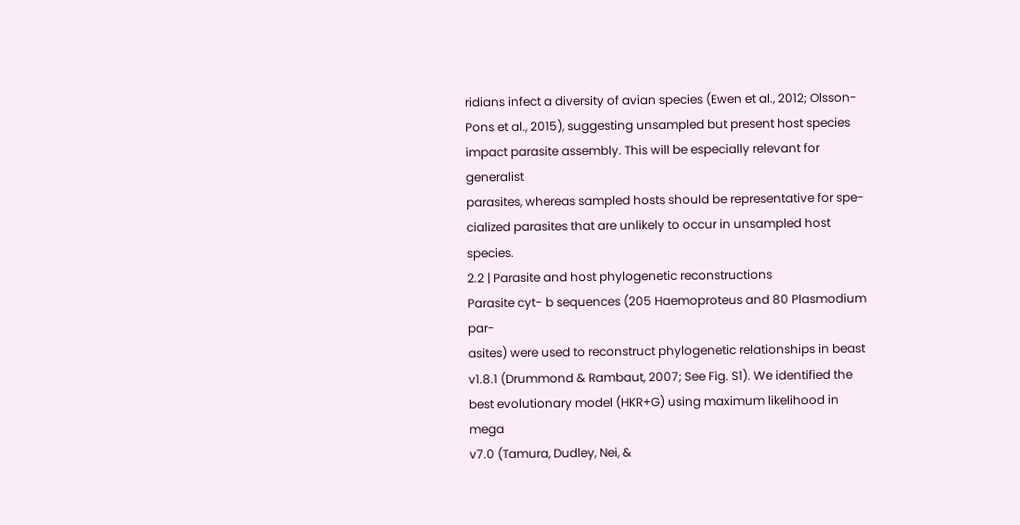ridians infect a diversity of avian species (Ewen et al., 2012; Olsson-
Pons et al., 2015), suggesting unsampled but present host species
impact parasite assembly. This will be especially relevant for generalist
parasites, whereas sampled hosts should be representative for spe-
cialized parasites that are unlikely to occur in unsampled host species.
2.2 | Parasite and host phylogenetic reconstructions
Parasite cyt- b sequences (205 Haemoproteus and 80 Plasmodium par-
asites) were used to reconstruct phylogenetic relationships in beast
v1.8.1 (Drummond & Rambaut, 2007; See Fig. S1). We identified the
best evolutionary model (HKR+G) using maximum likelihood in mega
v7.0 (Tamura, Dudley, Nei, &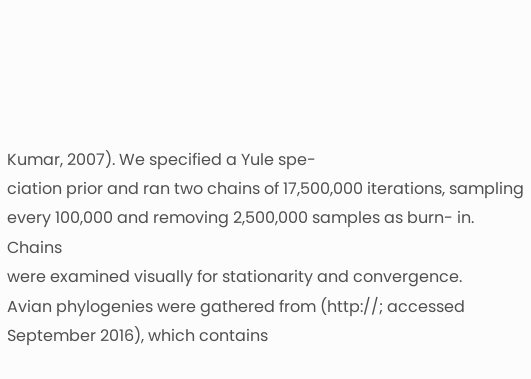Kumar, 2007). We specified a Yule spe-
ciation prior and ran two chains of 17,500,000 iterations, sampling
every 100,000 and removing 2,500,000 samples as burn- in. Chains
were examined visually for stationarity and convergence.
Avian phylogenies were gathered from (http://; accessed September 2016), which contains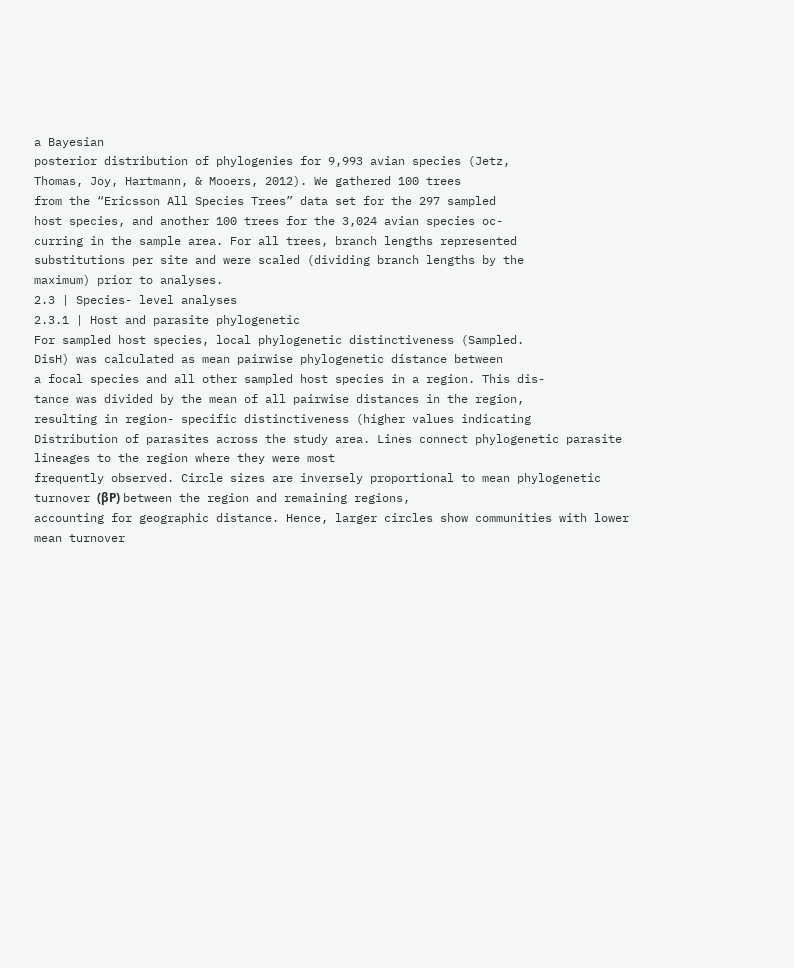a Bayesian
posterior distribution of phylogenies for 9,993 avian species (Jetz,
Thomas, Joy, Hartmann, & Mooers, 2012). We gathered 100 trees
from the “Ericsson All Species Trees” data set for the 297 sampled
host species, and another 100 trees for the 3,024 avian species oc-
curring in the sample area. For all trees, branch lengths represented
substitutions per site and were scaled (dividing branch lengths by the
maximum) prior to analyses.
2.3 | Species- level analyses
2.3.1 | Host and parasite phylogenetic
For sampled host species, local phylogenetic distinctiveness (Sampled.
DisH) was calculated as mean pairwise phylogenetic distance between
a focal species and all other sampled host species in a region. This dis-
tance was divided by the mean of all pairwise distances in the region,
resulting in region- specific distinctiveness (higher values indicating
Distribution of parasites across the study area. Lines connect phylogenetic parasite lineages to the region where they were most
frequently observed. Circle sizes are inversely proportional to mean phylogenetic turnover (βP) between the region and remaining regions,
accounting for geographic distance. Hence, larger circles show communities with lower mean turnover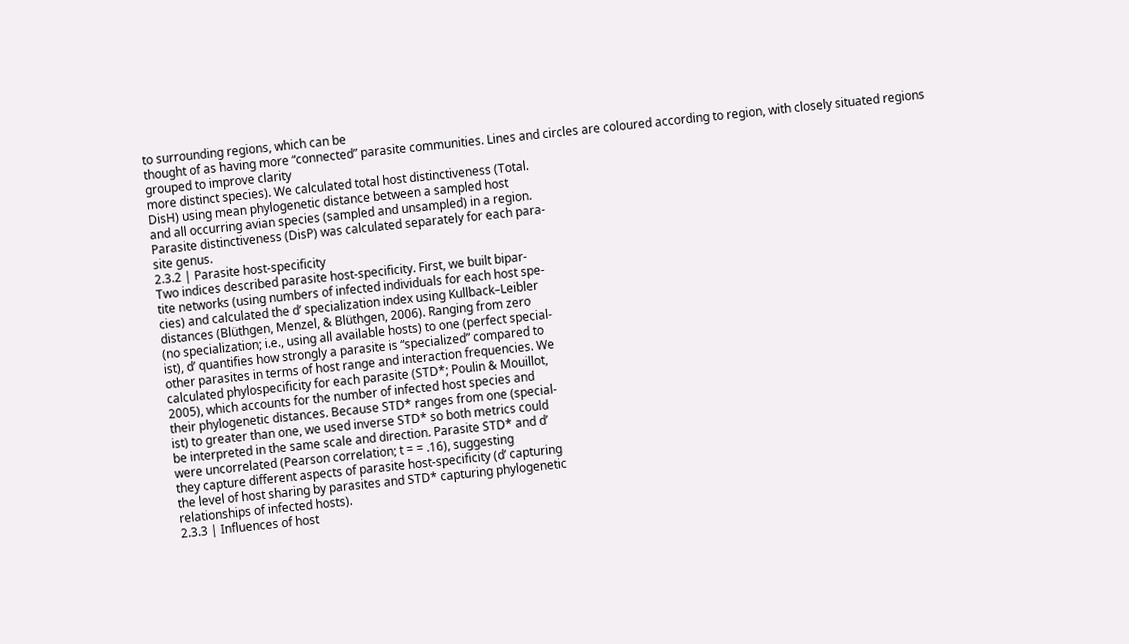to surrounding regions, which can be
thought of as having more “connected” parasite communities. Lines and circles are coloured according to region, with closely situated regions
grouped to improve clarity
more distinct species). We calculated total host distinctiveness (Total.
DisH) using mean phylogenetic distance between a sampled host
and all occurring avian species (sampled and unsampled) in a region.
Parasite distinctiveness (DisP) was calculated separately for each para-
site genus.
2.3.2 | Parasite host-specificity
Two indices described parasite host-specificity. First, we built bipar-
tite networks (using numbers of infected individuals for each host spe-
cies) and calculated the d’ specialization index using Kullback–Leibler
distances (Blüthgen, Menzel, & Blüthgen, 2006). Ranging from zero
(no specialization; i.e., using all available hosts) to one (perfect special-
ist), d’ quantifies how strongly a parasite is “specialized” compared to
other parasites in terms of host range and interaction frequencies. We
calculated phylospecificity for each parasite (STD*; Poulin & Mouillot,
2005), which accounts for the number of infected host species and
their phylogenetic distances. Because STD* ranges from one (special-
ist) to greater than one, we used inverse STD* so both metrics could
be interpreted in the same scale and direction. Parasite STD* and d’
were uncorrelated (Pearson correlation; t = = .16), suggesting
they capture different aspects of parasite host-specificity (d’ capturing
the level of host sharing by parasites and STD* capturing phylogenetic
relationships of infected hosts).
2.3.3 | Influences of host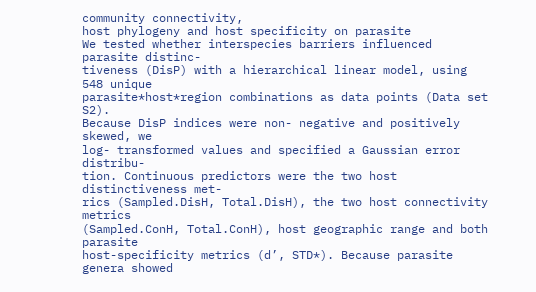community connectivity,
host phylogeny and host specificity on parasite
We tested whether interspecies barriers influenced parasite distinc-
tiveness (DisP) with a hierarchical linear model, using 548 unique
parasite*host*region combinations as data points (Data set S2).
Because DisP indices were non- negative and positively skewed, we
log- transformed values and specified a Gaussian error distribu-
tion. Continuous predictors were the two host distinctiveness met-
rics (Sampled.DisH, Total.DisH), the two host connectivity metrics
(Sampled.ConH, Total.ConH), host geographic range and both parasite
host-specificity metrics (d’, STD*). Because parasite genera showed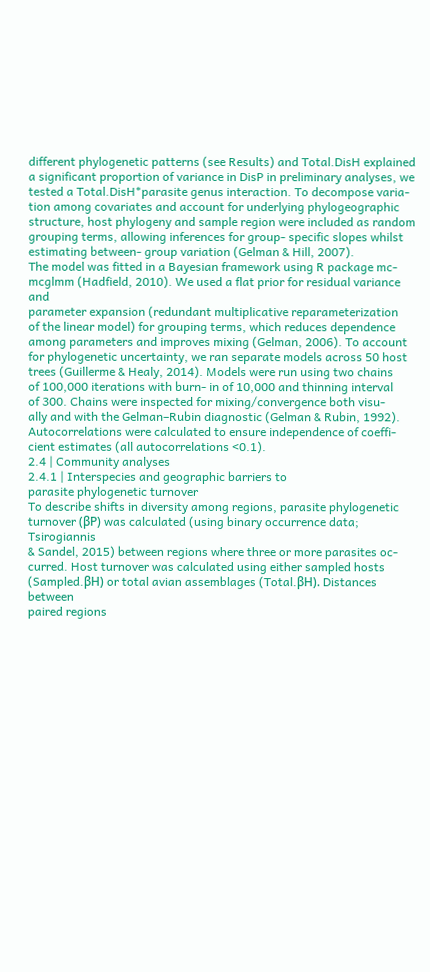different phylogenetic patterns (see Results) and Total.DisH explained
a significant proportion of variance in DisP in preliminary analyses, we
tested a Total.DisH*parasite genus interaction. To decompose varia-
tion among covariates and account for underlying phylogeographic
structure, host phylogeny and sample region were included as random
grouping terms, allowing inferences for group- specific slopes whilst
estimating between- group variation (Gelman & Hill, 2007).
The model was fitted in a Bayesian framework using R package mc-
mcglmm (Hadfield, 2010). We used a flat prior for residual variance and
parameter expansion (redundant multiplicative reparameterization
of the linear model) for grouping terms, which reduces dependence
among parameters and improves mixing (Gelman, 2006). To account
for phylogenetic uncertainty, we ran separate models across 50 host
trees (Guillerme & Healy, 2014). Models were run using two chains
of 100,000 iterations with burn- in of 10,000 and thinning interval
of 300. Chains were inspected for mixing/convergence both visu-
ally and with the Gelman–Rubin diagnostic (Gelman & Rubin, 1992).
Autocorrelations were calculated to ensure independence of coeffi-
cient estimates (all autocorrelations <0.1).
2.4 | Community analyses
2.4.1 | Interspecies and geographic barriers to
parasite phylogenetic turnover
To describe shifts in diversity among regions, parasite phylogenetic
turnover (βP) was calculated (using binary occurrence data; Tsirogiannis
& Sandel, 2015) between regions where three or more parasites oc-
curred. Host turnover was calculated using either sampled hosts
(Sampled.βH) or total avian assemblages (Total.βH). Distances between
paired regions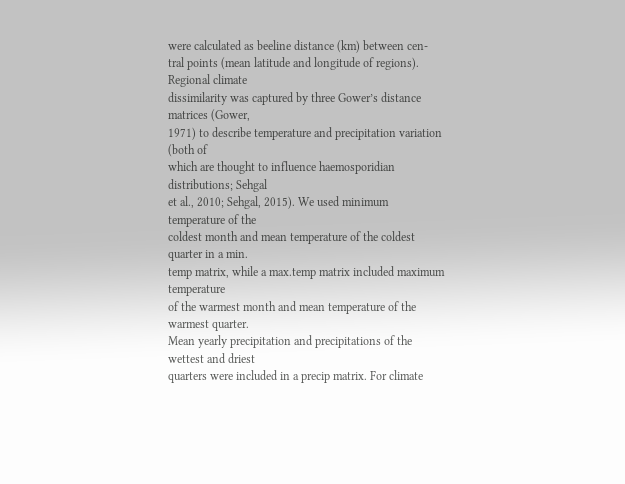were calculated as beeline distance (km) between cen-
tral points (mean latitude and longitude of regions). Regional climate
dissimilarity was captured by three Gower’s distance matrices (Gower,
1971) to describe temperature and precipitation variation (both of
which are thought to influence haemosporidian distributions; Sehgal
et al., 2010; Sehgal, 2015). We used minimum temperature of the
coldest month and mean temperature of the coldest quarter in a min.
temp matrix, while a max.temp matrix included maximum temperature
of the warmest month and mean temperature of the warmest quarter.
Mean yearly precipitation and precipitations of the wettest and driest
quarters were included in a precip matrix. For climate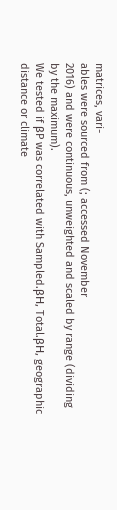matrices, vari-
ables were sourced from (; accessed November
2016) and were continuous, unweighted and scaled by range (dividing
by the maximum).
We tested if βP was correlated with Sampled.βH, Total.βH, geographic
distance or climate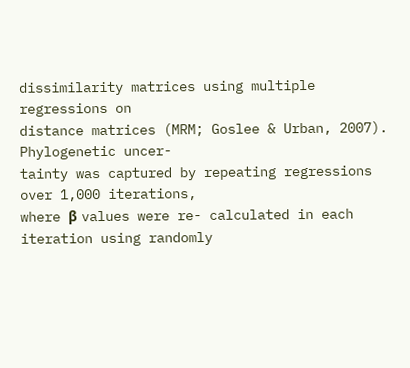dissimilarity matrices using multiple regressions on
distance matrices (MRM; Goslee & Urban, 2007). Phylogenetic uncer-
tainty was captured by repeating regressions over 1,000 iterations,
where β values were re- calculated in each iteration using randomly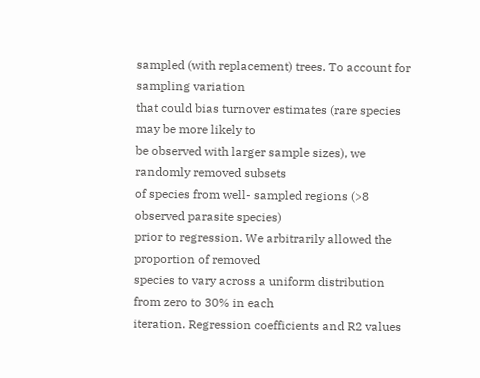sampled (with replacement) trees. To account for sampling variation
that could bias turnover estimates (rare species may be more likely to
be observed with larger sample sizes), we randomly removed subsets
of species from well- sampled regions (>8 observed parasite species)
prior to regression. We arbitrarily allowed the proportion of removed
species to vary across a uniform distribution from zero to 30% in each
iteration. Regression coefficients and R2 values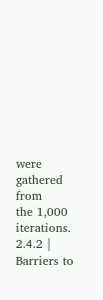were gathered from
the 1,000 iterations.
2.4.2 | Barriers to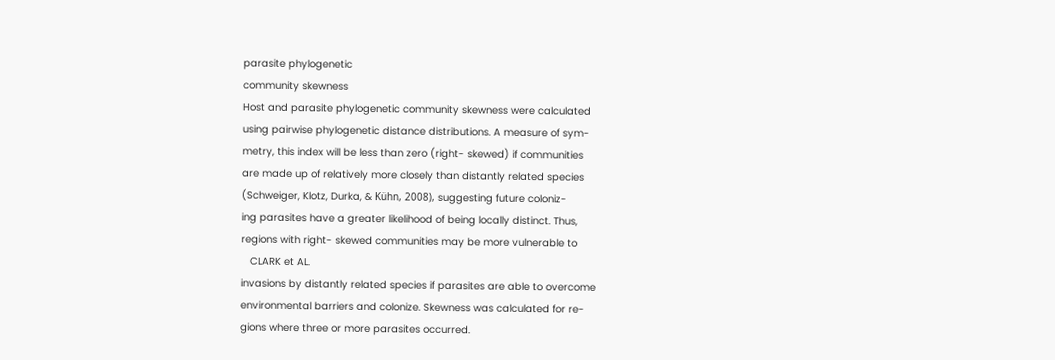parasite phylogenetic
community skewness
Host and parasite phylogenetic community skewness were calculated
using pairwise phylogenetic distance distributions. A measure of sym-
metry, this index will be less than zero (right- skewed) if communities
are made up of relatively more closely than distantly related species
(Schweiger, Klotz, Durka, & Kühn, 2008), suggesting future coloniz-
ing parasites have a greater likelihood of being locally distinct. Thus,
regions with right- skewed communities may be more vulnerable to
   CLARK et AL.
invasions by distantly related species if parasites are able to overcome
environmental barriers and colonize. Skewness was calculated for re-
gions where three or more parasites occurred.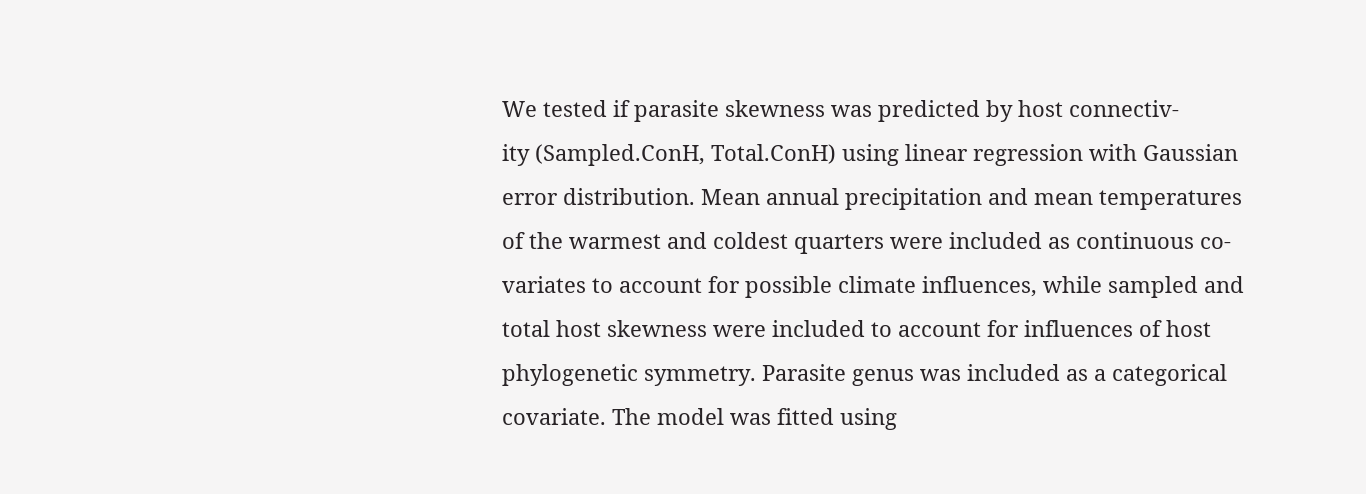We tested if parasite skewness was predicted by host connectiv-
ity (Sampled.ConH, Total.ConH) using linear regression with Gaussian
error distribution. Mean annual precipitation and mean temperatures
of the warmest and coldest quarters were included as continuous co-
variates to account for possible climate influences, while sampled and
total host skewness were included to account for influences of host
phylogenetic symmetry. Parasite genus was included as a categorical
covariate. The model was fitted using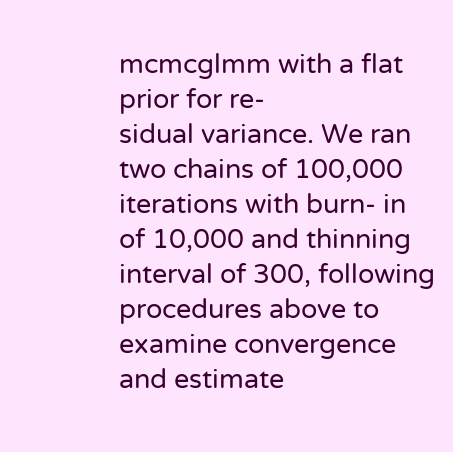mcmcglmm with a flat prior for re-
sidual variance. We ran two chains of 100,000 iterations with burn- in
of 10,000 and thinning interval of 300, following procedures above to
examine convergence and estimate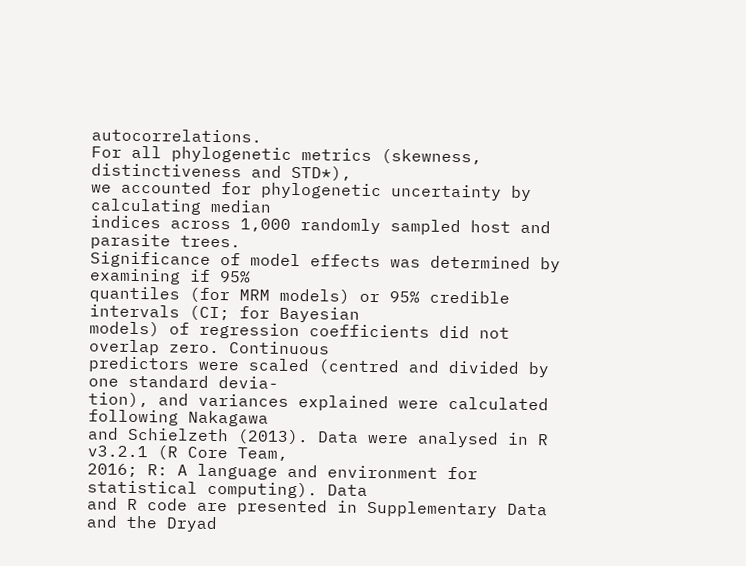autocorrelations.
For all phylogenetic metrics (skewness, distinctiveness and STD*),
we accounted for phylogenetic uncertainty by calculating median
indices across 1,000 randomly sampled host and parasite trees.
Significance of model effects was determined by examining if 95%
quantiles (for MRM models) or 95% credible intervals (CI; for Bayesian
models) of regression coefficients did not overlap zero. Continuous
predictors were scaled (centred and divided by one standard devia-
tion), and variances explained were calculated following Nakagawa
and Schielzeth (2013). Data were analysed in R v3.2.1 (R Core Team,
2016; R: A language and environment for statistical computing). Data
and R code are presented in Supplementary Data and the Dryad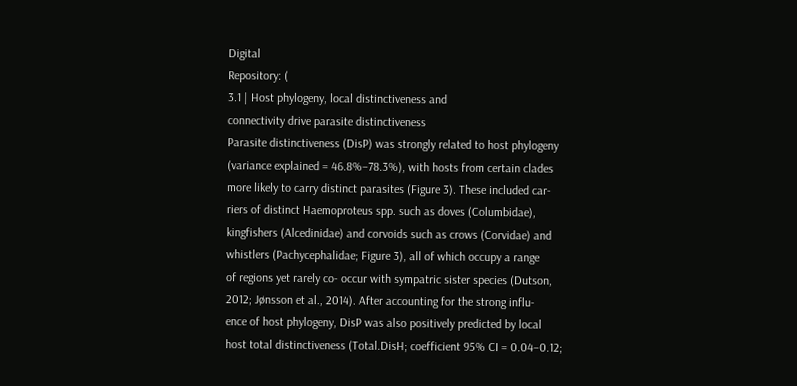Digital
Repository: (
3.1 | Host phylogeny, local distinctiveness and
connectivity drive parasite distinctiveness
Parasite distinctiveness (DisP) was strongly related to host phylogeny
(variance explained = 46.8%–78.3%), with hosts from certain clades
more likely to carry distinct parasites (Figure 3). These included car-
riers of distinct Haemoproteus spp. such as doves (Columbidae),
kingfishers (Alcedinidae) and corvoids such as crows (Corvidae) and
whistlers (Pachycephalidae; Figure 3), all of which occupy a range
of regions yet rarely co- occur with sympatric sister species (Dutson,
2012; Jønsson et al., 2014). After accounting for the strong influ-
ence of host phylogeny, DisP was also positively predicted by local
host total distinctiveness (Total.DisH; coefficient 95% CI = 0.04–0.12;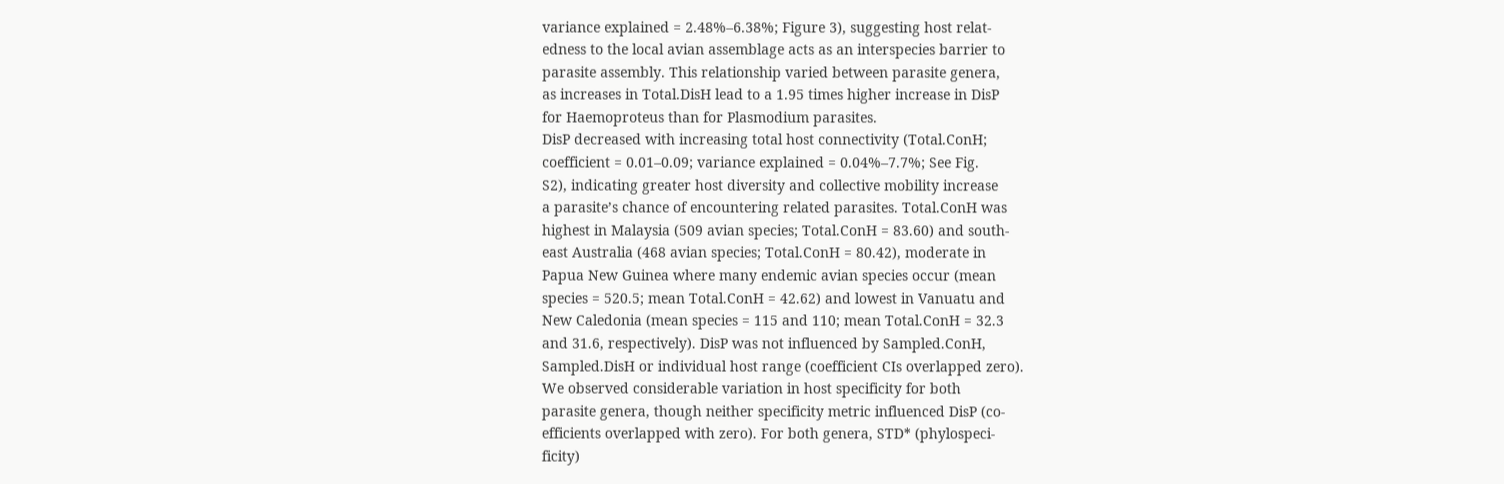variance explained = 2.48%–6.38%; Figure 3), suggesting host relat-
edness to the local avian assemblage acts as an interspecies barrier to
parasite assembly. This relationship varied between parasite genera,
as increases in Total.DisH lead to a 1.95 times higher increase in DisP
for Haemoproteus than for Plasmodium parasites.
DisP decreased with increasing total host connectivity (Total.ConH;
coefficient = 0.01–0.09; variance explained = 0.04%–7.7%; See Fig.
S2), indicating greater host diversity and collective mobility increase
a parasite’s chance of encountering related parasites. Total.ConH was
highest in Malaysia (509 avian species; Total.ConH = 83.60) and south-
east Australia (468 avian species; Total.ConH = 80.42), moderate in
Papua New Guinea where many endemic avian species occur (mean
species = 520.5; mean Total.ConH = 42.62) and lowest in Vanuatu and
New Caledonia (mean species = 115 and 110; mean Total.ConH = 32.3
and 31.6, respectively). DisP was not influenced by Sampled.ConH,
Sampled.DisH or individual host range (coefficient CIs overlapped zero).
We observed considerable variation in host specificity for both
parasite genera, though neither specificity metric influenced DisP (co-
efficients overlapped with zero). For both genera, STD* (phylospeci-
ficity)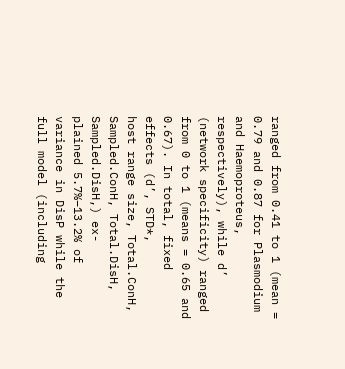ranged from 0.41 to 1 (mean = 0.79 and 0.87 for Plasmodium
and Haemoproteus, respectively), while d’ (network specificity) ranged
from 0 to 1 (means = 0.65 and 0.67). In total, fixed effects (d’, STD*,
host range size, Total.ConH, Sampled.ConH, Total.DisH, Sampled.DisH,) ex-
plained 5.7%–13.2% of variance in DisP while the full model (including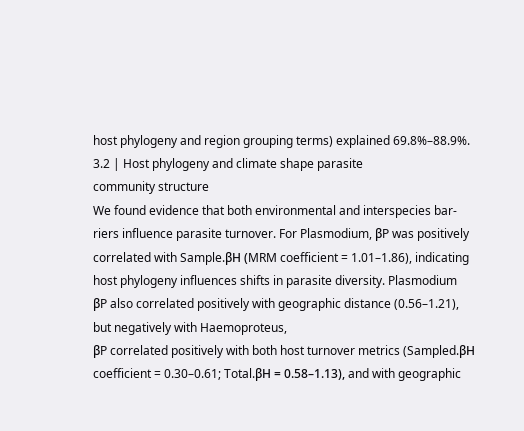host phylogeny and region grouping terms) explained 69.8%–88.9%.
3.2 | Host phylogeny and climate shape parasite
community structure
We found evidence that both environmental and interspecies bar-
riers influence parasite turnover. For Plasmodium, βP was positively
correlated with Sample.βH (MRM coefficient = 1.01–1.86), indicating
host phylogeny influences shifts in parasite diversity. Plasmodium
βP also correlated positively with geographic distance (0.56–1.21),
but negatively with Haemoproteus,
βP correlated positively with both host turnover metrics (Sampled.βH
coefficient = 0.30–0.61; Total.βH = 0.58–1.13), and with geographic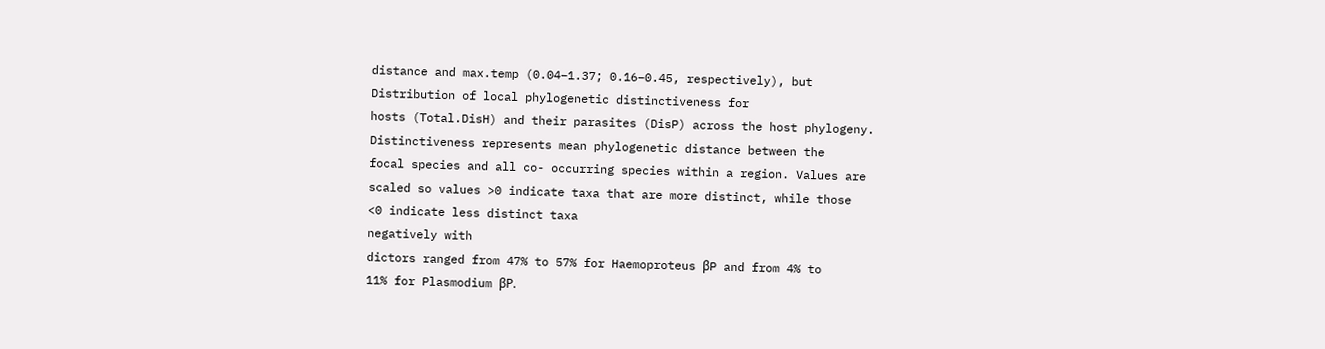distance and max.temp (0.04–1.37; 0.16–0.45, respectively), but
Distribution of local phylogenetic distinctiveness for
hosts (Total.DisH) and their parasites (DisP) across the host phylogeny.
Distinctiveness represents mean phylogenetic distance between the
focal species and all co- occurring species within a region. Values are
scaled so values >0 indicate taxa that are more distinct, while those
<0 indicate less distinct taxa
negatively with
dictors ranged from 47% to 57% for Haemoproteus βP and from 4% to
11% for Plasmodium βP.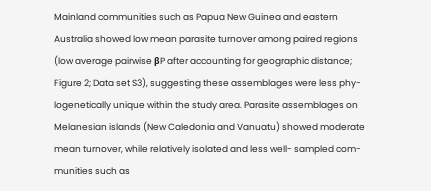Mainland communities such as Papua New Guinea and eastern
Australia showed low mean parasite turnover among paired regions
(low average pairwise βP after accounting for geographic distance;
Figure 2; Data set S3), suggesting these assemblages were less phy-
logenetically unique within the study area. Parasite assemblages on
Melanesian islands (New Caledonia and Vanuatu) showed moderate
mean turnover, while relatively isolated and less well- sampled com-
munities such as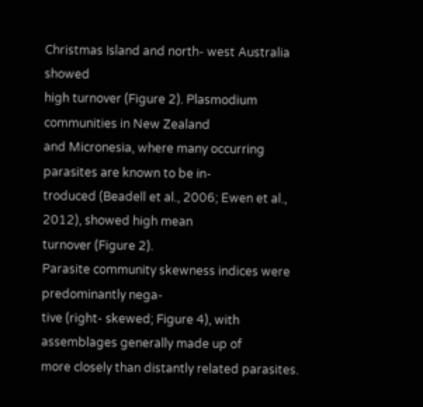Christmas Island and north- west Australia showed
high turnover (Figure 2). Plasmodium communities in New Zealand
and Micronesia, where many occurring parasites are known to be in-
troduced (Beadell et al., 2006; Ewen et al., 2012), showed high mean
turnover (Figure 2).
Parasite community skewness indices were predominantly nega-
tive (right- skewed; Figure 4), with assemblages generally made up of
more closely than distantly related parasites.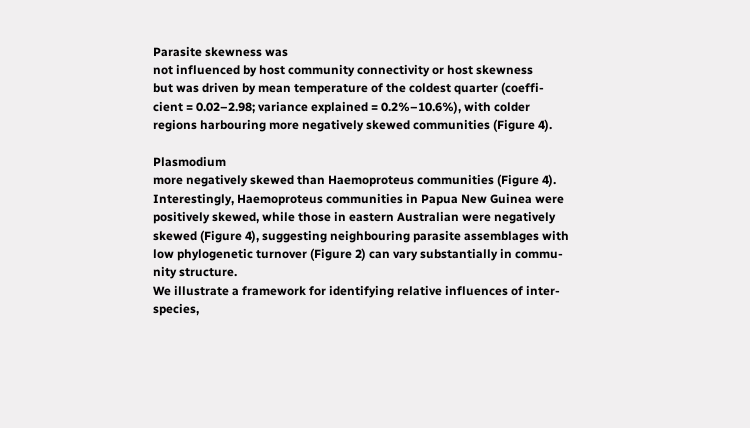Parasite skewness was
not influenced by host community connectivity or host skewness
but was driven by mean temperature of the coldest quarter (coeffi-
cient = 0.02–2.98; variance explained = 0.2%–10.6%), with colder
regions harbouring more negatively skewed communities (Figure 4).

Plasmodium
more negatively skewed than Haemoproteus communities (Figure 4).
Interestingly, Haemoproteus communities in Papua New Guinea were
positively skewed, while those in eastern Australian were negatively
skewed (Figure 4), suggesting neighbouring parasite assemblages with
low phylogenetic turnover (Figure 2) can vary substantially in commu-
nity structure.
We illustrate a framework for identifying relative influences of inter-
species,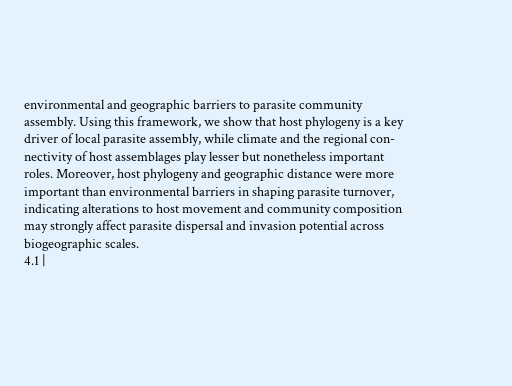environmental and geographic barriers to parasite community
assembly. Using this framework, we show that host phylogeny is a key
driver of local parasite assembly, while climate and the regional con-
nectivity of host assemblages play lesser but nonetheless important
roles. Moreover, host phylogeny and geographic distance were more
important than environmental barriers in shaping parasite turnover,
indicating alterations to host movement and community composition
may strongly affect parasite dispersal and invasion potential across
biogeographic scales.
4.1 |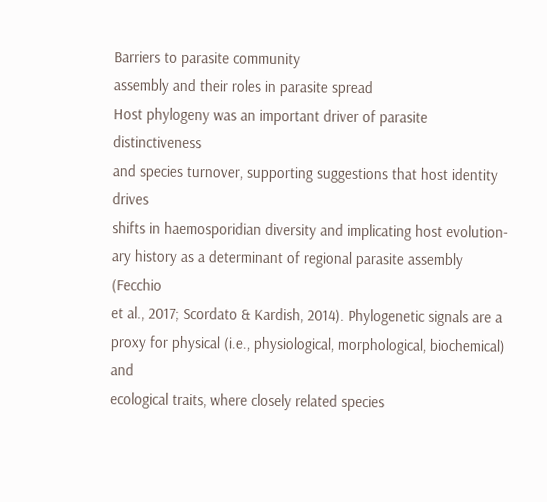Barriers to parasite community
assembly and their roles in parasite spread
Host phylogeny was an important driver of parasite distinctiveness
and species turnover, supporting suggestions that host identity drives
shifts in haemosporidian diversity and implicating host evolution-
ary history as a determinant of regional parasite assembly (Fecchio
et al., 2017; Scordato & Kardish, 2014). Phylogenetic signals are a
proxy for physical (i.e., physiological, morphological, biochemical) and
ecological traits, where closely related species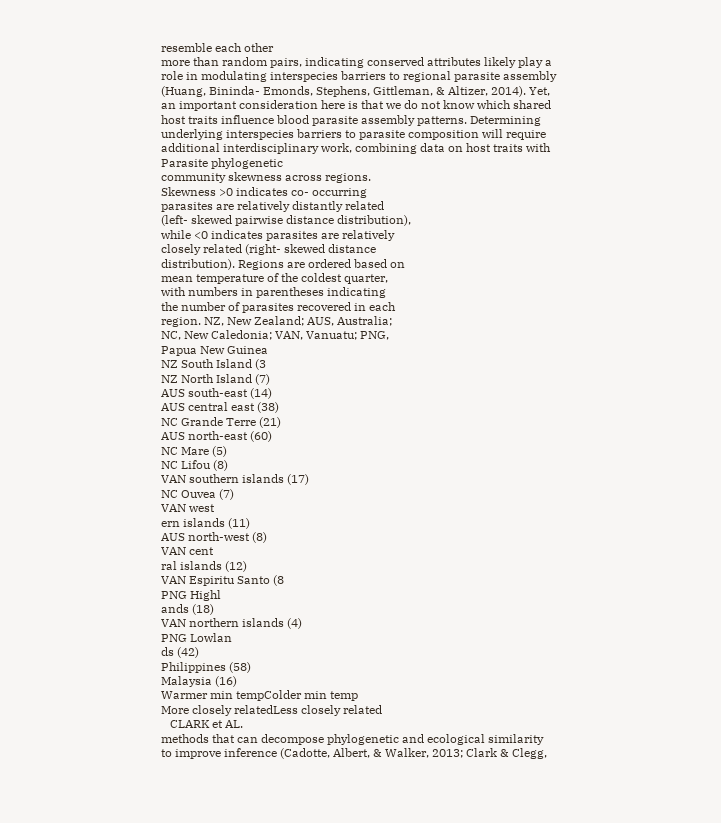resemble each other
more than random pairs, indicating conserved attributes likely play a
role in modulating interspecies barriers to regional parasite assembly
(Huang, Bininda- Emonds, Stephens, Gittleman, & Altizer, 2014). Yet,
an important consideration here is that we do not know which shared
host traits influence blood parasite assembly patterns. Determining
underlying interspecies barriers to parasite composition will require
additional interdisciplinary work, combining data on host traits with
Parasite phylogenetic
community skewness across regions.
Skewness >0 indicates co- occurring
parasites are relatively distantly related
(left- skewed pairwise distance distribution),
while <0 indicates parasites are relatively
closely related (right- skewed distance
distribution). Regions are ordered based on
mean temperature of the coldest quarter,
with numbers in parentheses indicating
the number of parasites recovered in each
region. NZ, New Zealand; AUS, Australia;
NC, New Caledonia; VAN, Vanuatu; PNG,
Papua New Guinea
NZ South Island (3
NZ North Island (7)
AUS south-east (14)
AUS central east (38)
NC Grande Terre (21)
AUS north-east (60)
NC Mare (5)
NC Lifou (8)
VAN southern islands (17)
NC Ouvea (7)
VAN west
ern islands (11)
AUS north-west (8)
VAN cent
ral islands (12)
VAN Espiritu Santo (8
PNG Highl
ands (18)
VAN northern islands (4)
PNG Lowlan
ds (42)
Philippines (58)
Malaysia (16)
Warmer min tempColder min temp
More closely relatedLess closely related
   CLARK et AL.
methods that can decompose phylogenetic and ecological similarity
to improve inference (Cadotte, Albert, & Walker, 2013; Clark & Clegg,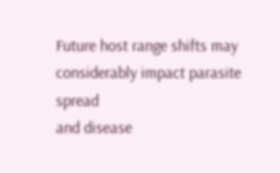Future host range shifts may considerably impact parasite spread
and disease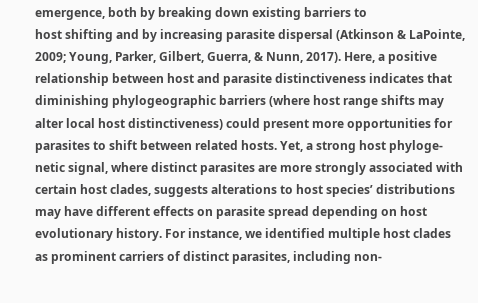emergence, both by breaking down existing barriers to
host shifting and by increasing parasite dispersal (Atkinson & LaPointe,
2009; Young, Parker, Gilbert, Guerra, & Nunn, 2017). Here, a positive
relationship between host and parasite distinctiveness indicates that
diminishing phylogeographic barriers (where host range shifts may
alter local host distinctiveness) could present more opportunities for
parasites to shift between related hosts. Yet, a strong host phyloge-
netic signal, where distinct parasites are more strongly associated with
certain host clades, suggests alterations to host species’ distributions
may have different effects on parasite spread depending on host
evolutionary history. For instance, we identified multiple host clades
as prominent carriers of distinct parasites, including non-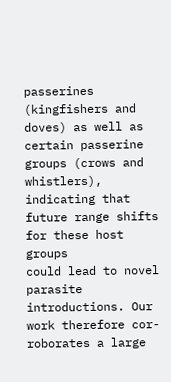passerines
(kingfishers and doves) as well as certain passerine groups (crows and
whistlers), indicating that future range shifts for these host groups
could lead to novel parasite introductions. Our work therefore cor-
roborates a large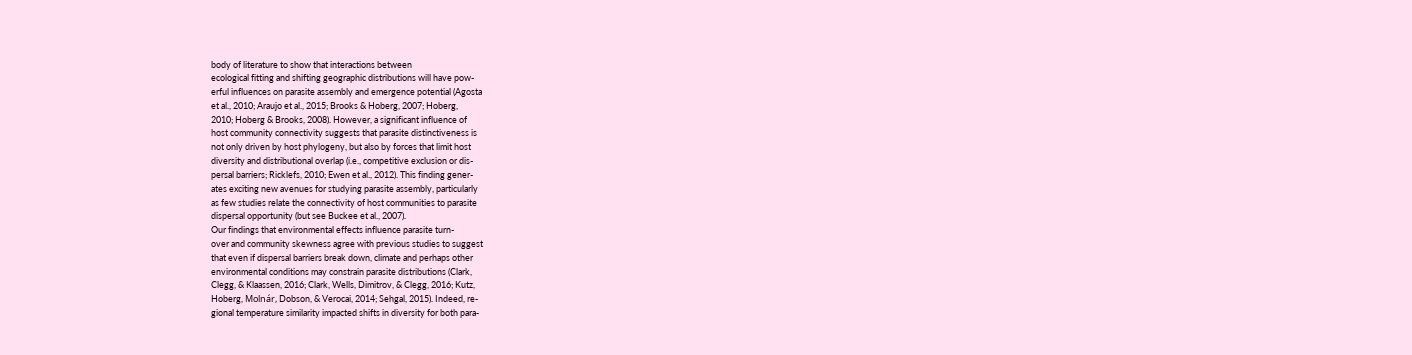body of literature to show that interactions between
ecological fitting and shifting geographic distributions will have pow-
erful influences on parasite assembly and emergence potential (Agosta
et al., 2010; Araujo et al., 2015; Brooks & Hoberg, 2007; Hoberg,
2010; Hoberg & Brooks, 2008). However, a significant influence of
host community connectivity suggests that parasite distinctiveness is
not only driven by host phylogeny, but also by forces that limit host
diversity and distributional overlap (i.e., competitive exclusion or dis-
persal barriers; Ricklefs, 2010; Ewen et al., 2012). This finding gener-
ates exciting new avenues for studying parasite assembly, particularly
as few studies relate the connectivity of host communities to parasite
dispersal opportunity (but see Buckee et al., 2007).
Our findings that environmental effects influence parasite turn-
over and community skewness agree with previous studies to suggest
that even if dispersal barriers break down, climate and perhaps other
environmental conditions may constrain parasite distributions (Clark,
Clegg, & Klaassen, 2016; Clark, Wells, Dimitrov, & Clegg, 2016; Kutz,
Hoberg, Molnár, Dobson, & Verocai, 2014; Sehgal, 2015). Indeed, re-
gional temperature similarity impacted shifts in diversity for both para-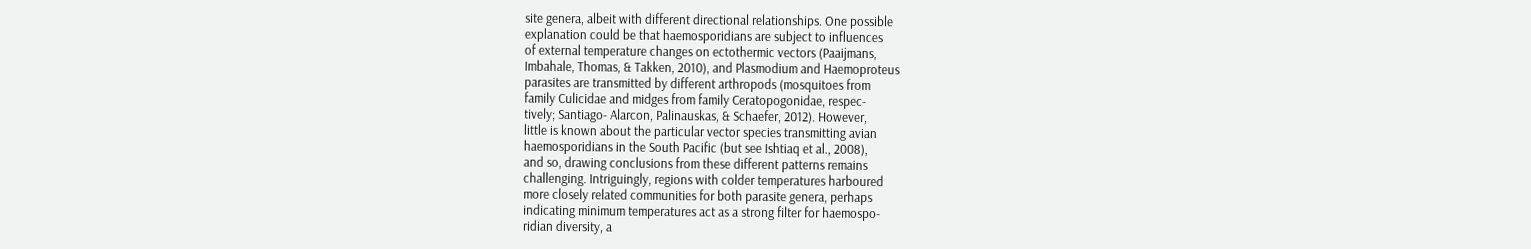site genera, albeit with different directional relationships. One possible
explanation could be that haemosporidians are subject to influences
of external temperature changes on ectothermic vectors (Paaijmans,
Imbahale, Thomas, & Takken, 2010), and Plasmodium and Haemoproteus
parasites are transmitted by different arthropods (mosquitoes from
family Culicidae and midges from family Ceratopogonidae, respec-
tively; Santiago- Alarcon, Palinauskas, & Schaefer, 2012). However,
little is known about the particular vector species transmitting avian
haemosporidians in the South Pacific (but see Ishtiaq et al., 2008),
and so, drawing conclusions from these different patterns remains
challenging. Intriguingly, regions with colder temperatures harboured
more closely related communities for both parasite genera, perhaps
indicating minimum temperatures act as a strong filter for haemospo-
ridian diversity, a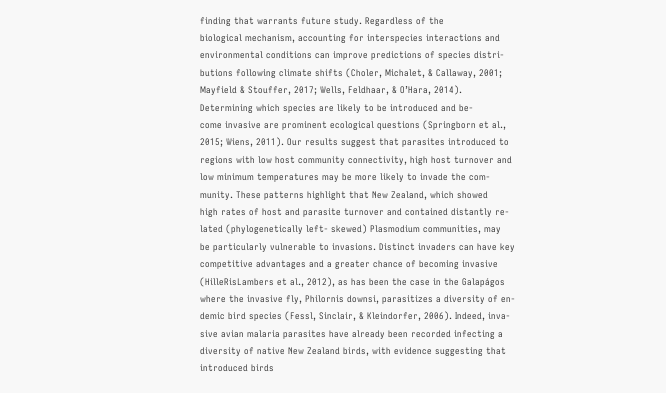finding that warrants future study. Regardless of the
biological mechanism, accounting for interspecies interactions and
environmental conditions can improve predictions of species distri-
butions following climate shifts (Choler, Michalet, & Callaway, 2001;
Mayfield & Stouffer, 2017; Wells, Feldhaar, & O’Hara, 2014).
Determining which species are likely to be introduced and be-
come invasive are prominent ecological questions (Springborn et al.,
2015; Wiens, 2011). Our results suggest that parasites introduced to
regions with low host community connectivity, high host turnover and
low minimum temperatures may be more likely to invade the com-
munity. These patterns highlight that New Zealand, which showed
high rates of host and parasite turnover and contained distantly re-
lated (phylogenetically left- skewed) Plasmodium communities, may
be particularly vulnerable to invasions. Distinct invaders can have key
competitive advantages and a greater chance of becoming invasive
(HilleRisLambers et al., 2012), as has been the case in the Galapágos
where the invasive fly, Philornis downsi, parasitizes a diversity of en-
demic bird species (Fessl, Sinclair, & Kleindorfer, 2006). Indeed, inva-
sive avian malaria parasites have already been recorded infecting a
diversity of native New Zealand birds, with evidence suggesting that
introduced birds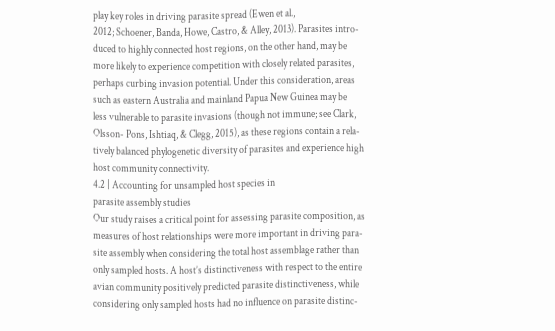play key roles in driving parasite spread (Ewen et al.,
2012; Schoener, Banda, Howe, Castro, & Alley, 2013). Parasites intro-
duced to highly connected host regions, on the other hand, may be
more likely to experience competition with closely related parasites,
perhaps curbing invasion potential. Under this consideration, areas
such as eastern Australia and mainland Papua New Guinea may be
less vulnerable to parasite invasions (though not immune; see Clark,
Olsson- Pons, Ishtiaq, & Clegg, 2015), as these regions contain a rela-
tively balanced phylogenetic diversity of parasites and experience high
host community connectivity.
4.2 | Accounting for unsampled host species in
parasite assembly studies
Our study raises a critical point for assessing parasite composition, as
measures of host relationships were more important in driving para-
site assembly when considering the total host assemblage rather than
only sampled hosts. A host’s distinctiveness with respect to the entire
avian community positively predicted parasite distinctiveness, while
considering only sampled hosts had no influence on parasite distinc-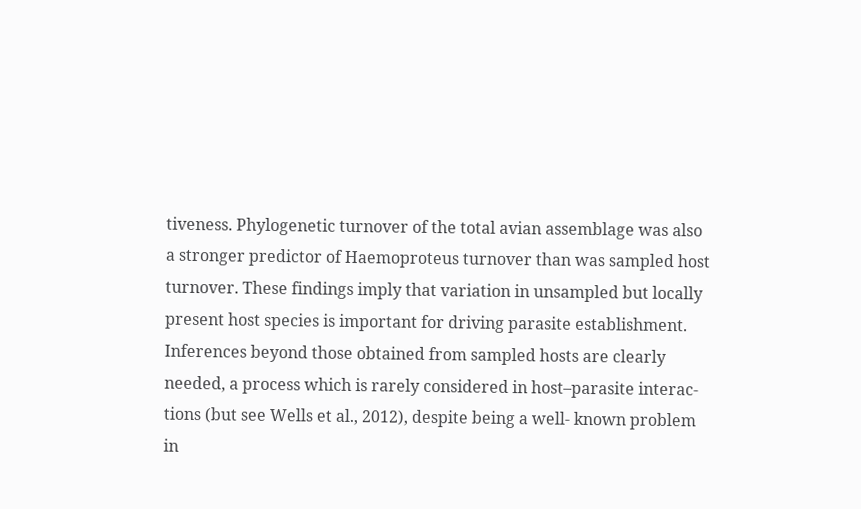tiveness. Phylogenetic turnover of the total avian assemblage was also
a stronger predictor of Haemoproteus turnover than was sampled host
turnover. These findings imply that variation in unsampled but locally
present host species is important for driving parasite establishment.
Inferences beyond those obtained from sampled hosts are clearly
needed, a process which is rarely considered in host–parasite interac-
tions (but see Wells et al., 2012), despite being a well- known problem
in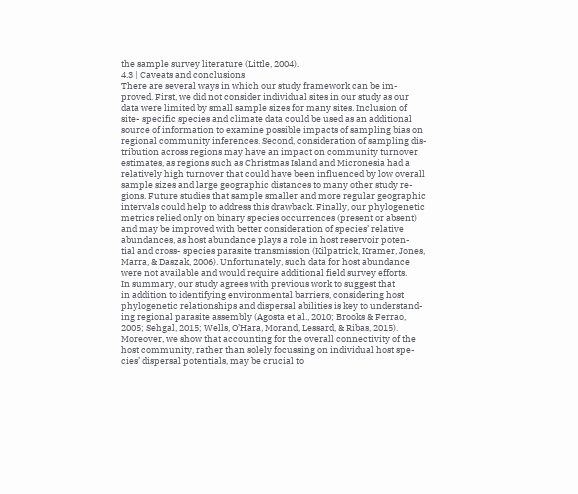the sample survey literature (Little, 2004).
4.3 | Caveats and conclusions
There are several ways in which our study framework can be im-
proved. First, we did not consider individual sites in our study as our
data were limited by small sample sizes for many sites. Inclusion of
site- specific species and climate data could be used as an additional
source of information to examine possible impacts of sampling bias on
regional community inferences. Second, consideration of sampling dis-
tribution across regions may have an impact on community turnover
estimates, as regions such as Christmas Island and Micronesia had a
relatively high turnover that could have been influenced by low overall
sample sizes and large geographic distances to many other study re-
gions. Future studies that sample smaller and more regular geographic
intervals could help to address this drawback. Finally, our phylogenetic
metrics relied only on binary species occurrences (present or absent)
and may be improved with better consideration of species’ relative
abundances, as host abundance plays a role in host reservoir poten-
tial and cross- species parasite transmission (Kilpatrick, Kramer, Jones,
Marra, & Daszak, 2006). Unfortunately, such data for host abundance
were not available and would require additional field survey efforts.
In summary, our study agrees with previous work to suggest that
in addition to identifying environmental barriers, considering host
phylogenetic relationships and dispersal abilities is key to understand-
ing regional parasite assembly (Agosta et al., 2010; Brooks & Ferrao,
2005; Sehgal, 2015; Wells, O’Hara, Morand, Lessard, & Ribas, 2015).
Moreover, we show that accounting for the overall connectivity of the
host community, rather than solely focussing on individual host spe-
cies’ dispersal potentials, may be crucial to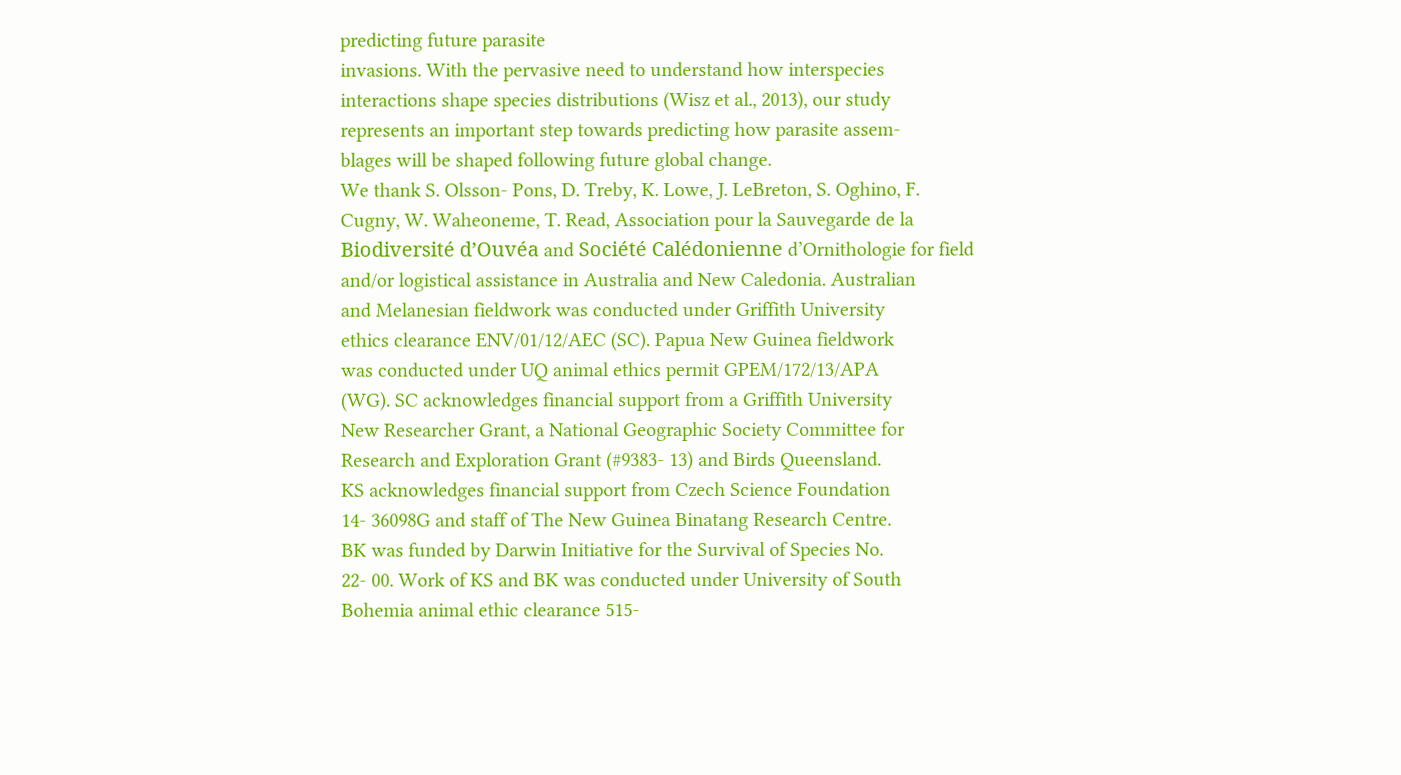predicting future parasite
invasions. With the pervasive need to understand how interspecies
interactions shape species distributions (Wisz et al., 2013), our study
represents an important step towards predicting how parasite assem-
blages will be shaped following future global change.
We thank S. Olsson- Pons, D. Treby, K. Lowe, J. LeBreton, S. Oghino, F.
Cugny, W. Waheoneme, T. Read, Association pour la Sauvegarde de la
Biodiversité d’Ouvéa and Société Calédonienne d’Ornithologie for field
and/or logistical assistance in Australia and New Caledonia. Australian
and Melanesian fieldwork was conducted under Griffith University
ethics clearance ENV/01/12/AEC (SC). Papua New Guinea fieldwork
was conducted under UQ animal ethics permit GPEM/172/13/APA
(WG). SC acknowledges financial support from a Griffith University
New Researcher Grant, a National Geographic Society Committee for
Research and Exploration Grant (#9383- 13) and Birds Queensland.
KS acknowledges financial support from Czech Science Foundation
14- 36098G and staff of The New Guinea Binatang Research Centre.
BK was funded by Darwin Initiative for the Survival of Species No.
22- 00. Work of KS and BK was conducted under University of South
Bohemia animal ethic clearance 515-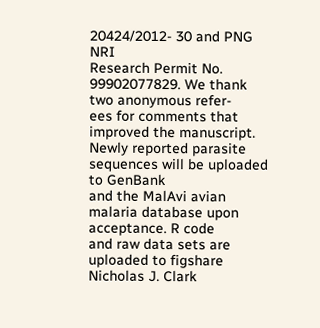20424/2012- 30 and PNG NRI
Research Permit No. 99902077829. We thank two anonymous refer-
ees for comments that improved the manuscript.
Newly reported parasite sequences will be uploaded to GenBank
and the MalAvi avian malaria database upon acceptance. R code
and raw data sets are uploaded to figshare
Nicholas J. Clark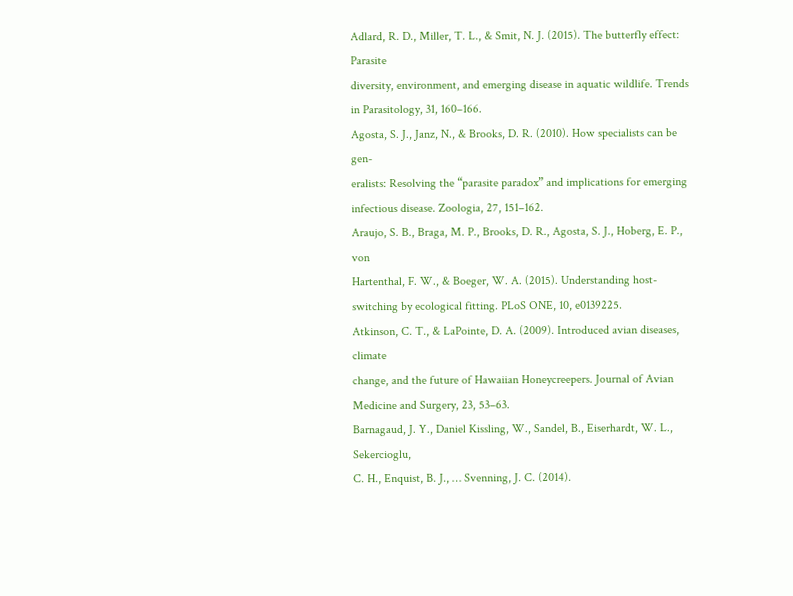Adlard, R. D., Miller, T. L., & Smit, N. J. (2015). The butterfly effect: Parasite
diversity, environment, and emerging disease in aquatic wildlife. Trends
in Parasitology, 31, 160–166.
Agosta, S. J., Janz, N., & Brooks, D. R. (2010). How specialists can be gen-
eralists: Resolving the “parasite paradox” and implications for emerging
infectious disease. Zoologia, 27, 151–162.
Araujo, S. B., Braga, M. P., Brooks, D. R., Agosta, S. J., Hoberg, E. P., von
Hartenthal, F. W., & Boeger, W. A. (2015). Understanding host-
switching by ecological fitting. PLoS ONE, 10, e0139225.
Atkinson, C. T., & LaPointe, D. A. (2009). Introduced avian diseases, climate
change, and the future of Hawaiian Honeycreepers. Journal of Avian
Medicine and Surgery, 23, 53–63.
Barnagaud, J. Y., Daniel Kissling, W., Sandel, B., Eiserhardt, W. L., Sekercioglu,
C. H., Enquist, B. J., … Svenning, J. C. (2014).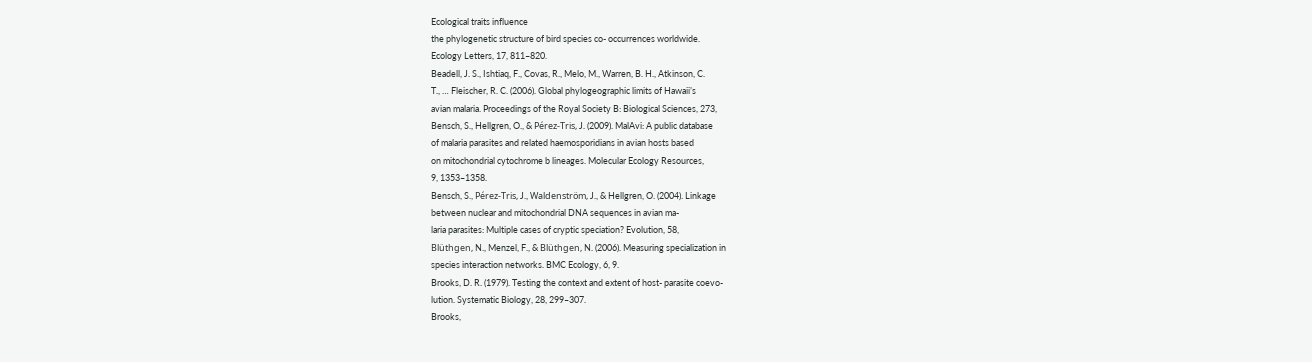Ecological traits influence
the phylogenetic structure of bird species co- occurrences worldwide.
Ecology Letters, 17, 811–820.
Beadell, J. S., Ishtiaq, F., Covas, R., Melo, M., Warren, B. H., Atkinson, C.
T., … Fleischer, R. C. (2006). Global phylogeographic limits of Hawaii’s
avian malaria. Proceedings of the Royal Society B: Biological Sciences, 273,
Bensch, S., Hellgren, O., & Pérez-Tris, J. (2009). MalAvi: A public database
of malaria parasites and related haemosporidians in avian hosts based
on mitochondrial cytochrome b lineages. Molecular Ecology Resources,
9, 1353–1358.
Bensch, S., Pérez-Tris, J., Waldenström, J., & Hellgren, O. (2004). Linkage
between nuclear and mitochondrial DNA sequences in avian ma-
laria parasites: Multiple cases of cryptic speciation? Evolution, 58,
Blüthgen, N., Menzel, F., & Blüthgen, N. (2006). Measuring specialization in
species interaction networks. BMC Ecology, 6, 9.
Brooks, D. R. (1979). Testing the context and extent of host- parasite coevo-
lution. Systematic Biology, 28, 299–307.
Brooks,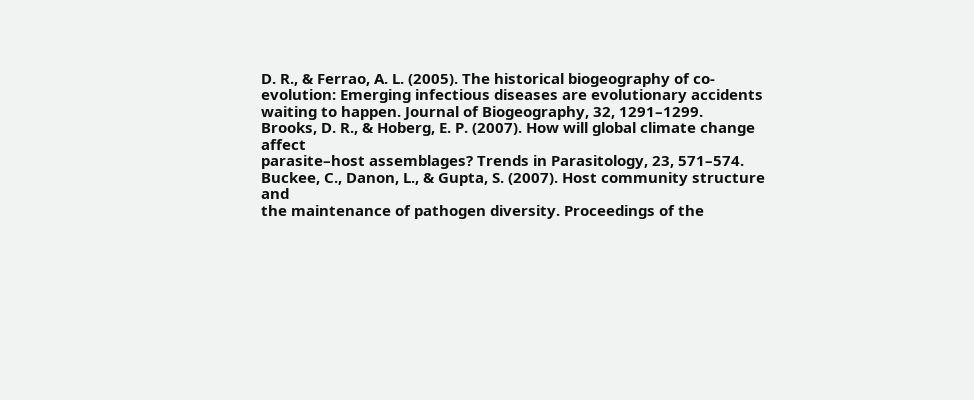D. R., & Ferrao, A. L. (2005). The historical biogeography of co-
evolution: Emerging infectious diseases are evolutionary accidents
waiting to happen. Journal of Biogeography, 32, 1291–1299.
Brooks, D. R., & Hoberg, E. P. (2007). How will global climate change affect
parasite–host assemblages? Trends in Parasitology, 23, 571–574.
Buckee, C., Danon, L., & Gupta, S. (2007). Host community structure and
the maintenance of pathogen diversity. Proceedings of the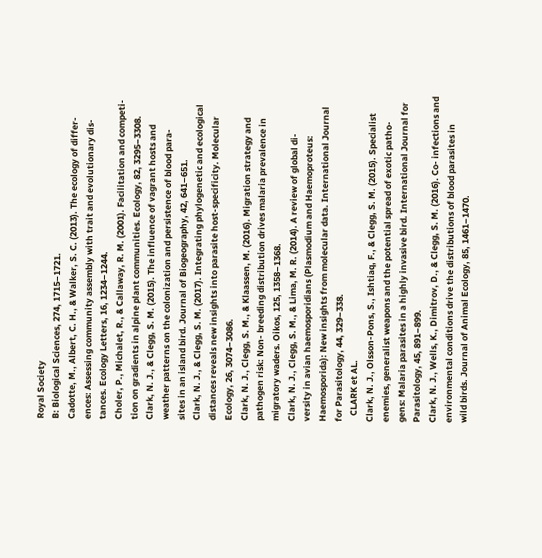Royal Society
B: Biological Sciences, 274, 1715–1721.
Cadotte, M., Albert, C. H., & Walker, S. C. (2013). The ecology of differ-
ences: Assessing community assembly with trait and evolutionary dis-
tances. Ecology Letters, 16, 1234–1244.
Choler, P., Michalet, R., & Callaway, R. M. (2001). Facilitation and competi-
tion on gradients in alpine plant communities. Ecology, 82, 3295–3308.
Clark, N. J., & Clegg, S. M. (2015). The influence of vagrant hosts and
weather patterns on the colonization and persistence of blood para-
sites in an island bird. Journal of Biogeography, 42, 641–651.
Clark, N. J., & Clegg, S. M. (2017). Integrating phylogenetic and ecological
distances reveals new insights into parasite host-specificity. Molecular
Ecology, 26, 3074–3086.
Clark, N. J., Clegg, S. M., & Klaassen, M. (2016). Migration strategy and
pathogen risk: Non- breeding distribution drives malaria prevalence in
migratory waders. Oikos, 125, 1358–1368.
Clark, N. J., Clegg, S. M., & Lima, M. R. (2014). A review of global di-
versity in avian haemosporidians (Plasmodium and Haemoproteus:
Haemosporida): New insights from molecular data. International Journal
for Parasitology, 44, 329–338.
   CLARK et AL.
Clark, N. J., Olsson-Pons, S., Ishtiaq, F., & Clegg, S. M. (2015). Specialist
enemies, generalist weapons and the potential spread of exotic patho-
gens: Malaria parasites in a highly invasive bird. International Journal for
Parasitology, 45, 891–899.
Clark, N. J., Wells, K., Dimitrov, D., & Clegg, S. M. (2016). Co- infections and
environmental conditions drive the distributions of blood parasites in
wild birds. Journal of Animal Ecology, 85, 1461–1470.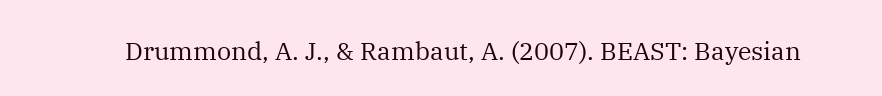Drummond, A. J., & Rambaut, A. (2007). BEAST: Bayesian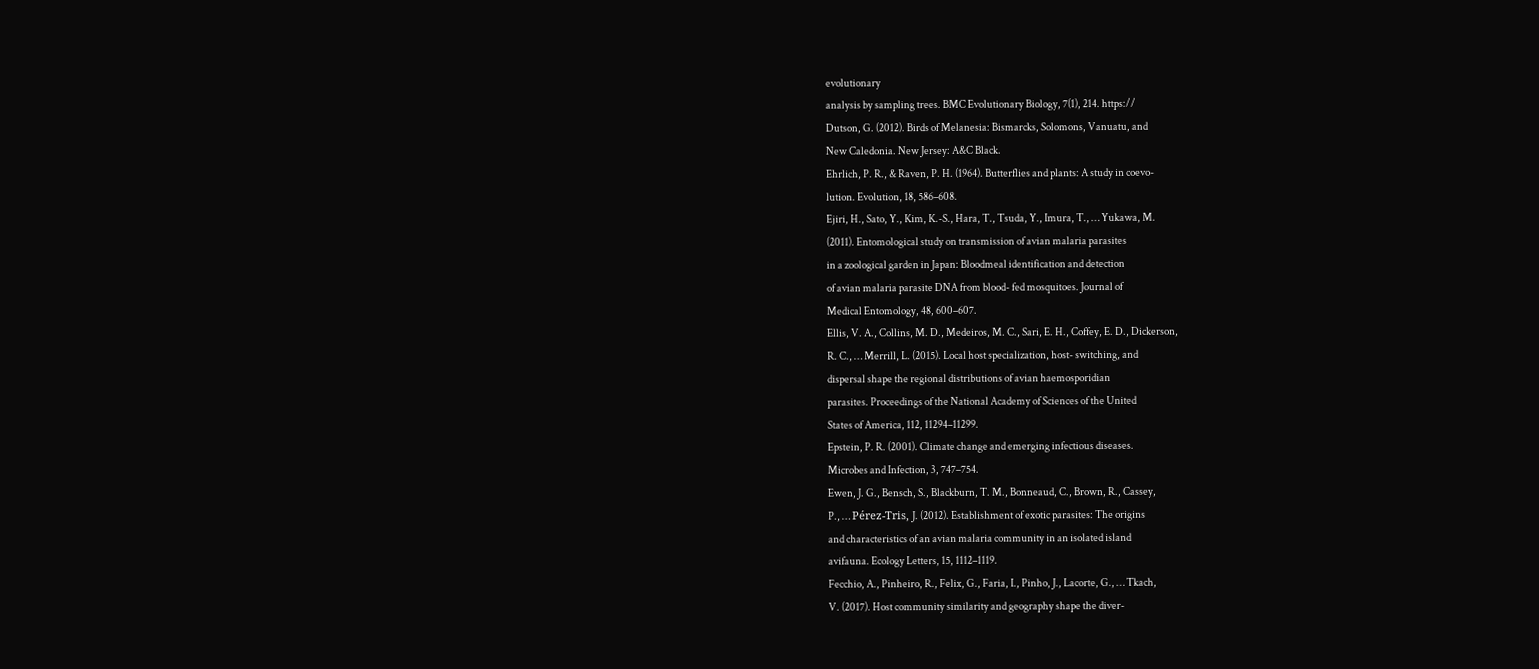evolutionary
analysis by sampling trees. BMC Evolutionary Biology, 7(1), 214. https://
Dutson, G. (2012). Birds of Melanesia: Bismarcks, Solomons, Vanuatu, and
New Caledonia. New Jersey: A&C Black.
Ehrlich, P. R., & Raven, P. H. (1964). Butterflies and plants: A study in coevo-
lution. Evolution, 18, 586–608.
Ejiri, H., Sato, Y., Kim, K.-S., Hara, T., Tsuda, Y., Imura, T., … Yukawa, M.
(2011). Entomological study on transmission of avian malaria parasites
in a zoological garden in Japan: Bloodmeal identification and detection
of avian malaria parasite DNA from blood- fed mosquitoes. Journal of
Medical Entomology, 48, 600–607.
Ellis, V. A., Collins, M. D., Medeiros, M. C., Sari, E. H., Coffey, E. D., Dickerson,
R. C., … Merrill, L. (2015). Local host specialization, host- switching, and
dispersal shape the regional distributions of avian haemosporidian
parasites. Proceedings of the National Academy of Sciences of the United
States of America, 112, 11294–11299.
Epstein, P. R. (2001). Climate change and emerging infectious diseases.
Microbes and Infection, 3, 747–754.
Ewen, J. G., Bensch, S., Blackburn, T. M., Bonneaud, C., Brown, R., Cassey,
P., … Pérez-Tris, J. (2012). Establishment of exotic parasites: The origins
and characteristics of an avian malaria community in an isolated island
avifauna. Ecology Letters, 15, 1112–1119.
Fecchio, A., Pinheiro, R., Felix, G., Faria, I., Pinho, J., Lacorte, G., … Tkach,
V. (2017). Host community similarity and geography shape the diver-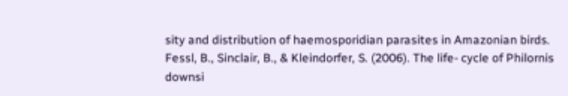sity and distribution of haemosporidian parasites in Amazonian birds.
Fessl, B., Sinclair, B., & Kleindorfer, S. (2006). The life- cycle of Philornis
downsi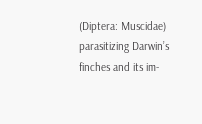(Diptera: Muscidae) parasitizing Darwin’s finches and its im-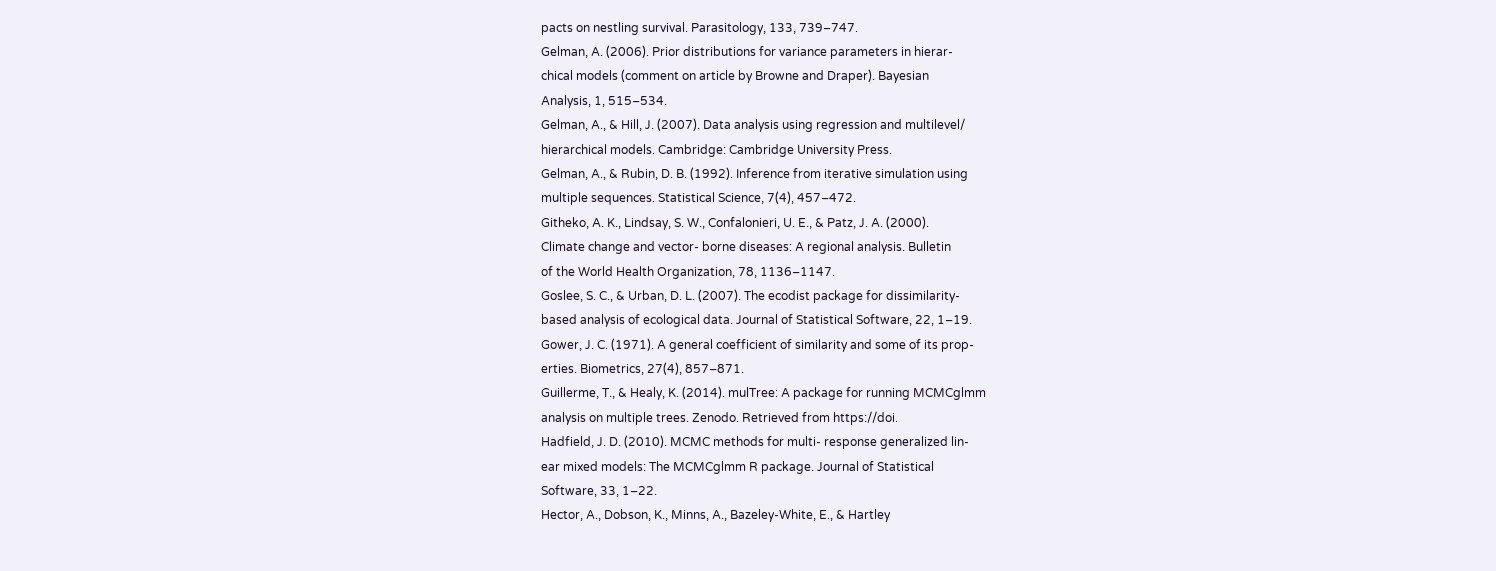pacts on nestling survival. Parasitology, 133, 739–747.
Gelman, A. (2006). Prior distributions for variance parameters in hierar-
chical models (comment on article by Browne and Draper). Bayesian
Analysis, 1, 515–534.
Gelman, A., & Hill, J. (2007). Data analysis using regression and multilevel/
hierarchical models. Cambridge: Cambridge University Press.
Gelman, A., & Rubin, D. B. (1992). Inference from iterative simulation using
multiple sequences. Statistical Science, 7(4), 457–472.
Githeko, A. K., Lindsay, S. W., Confalonieri, U. E., & Patz, J. A. (2000).
Climate change and vector- borne diseases: A regional analysis. Bulletin
of the World Health Organization, 78, 1136–1147.
Goslee, S. C., & Urban, D. L. (2007). The ecodist package for dissimilarity-
based analysis of ecological data. Journal of Statistical Software, 22, 1–19.
Gower, J. C. (1971). A general coefficient of similarity and some of its prop-
erties. Biometrics, 27(4), 857–871.
Guillerme, T., & Healy, K. (2014). mulTree: A package for running MCMCglmm
analysis on multiple trees. Zenodo. Retrieved from https://doi.
Hadfield, J. D. (2010). MCMC methods for multi- response generalized lin-
ear mixed models: The MCMCglmm R package. Journal of Statistical
Software, 33, 1–22.
Hector, A., Dobson, K., Minns, A., Bazeley-White, E., & Hartley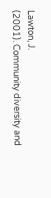Lawton, J.
(2001). Community diversity and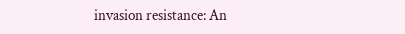invasion resistance: An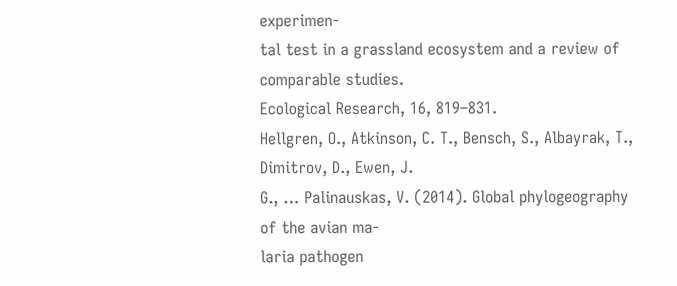experimen-
tal test in a grassland ecosystem and a review of comparable studies.
Ecological Research, 16, 819–831.
Hellgren, O., Atkinson, C. T., Bensch, S., Albayrak, T., Dimitrov, D., Ewen, J.
G., … Palinauskas, V. (2014). Global phylogeography of the avian ma-
laria pathogen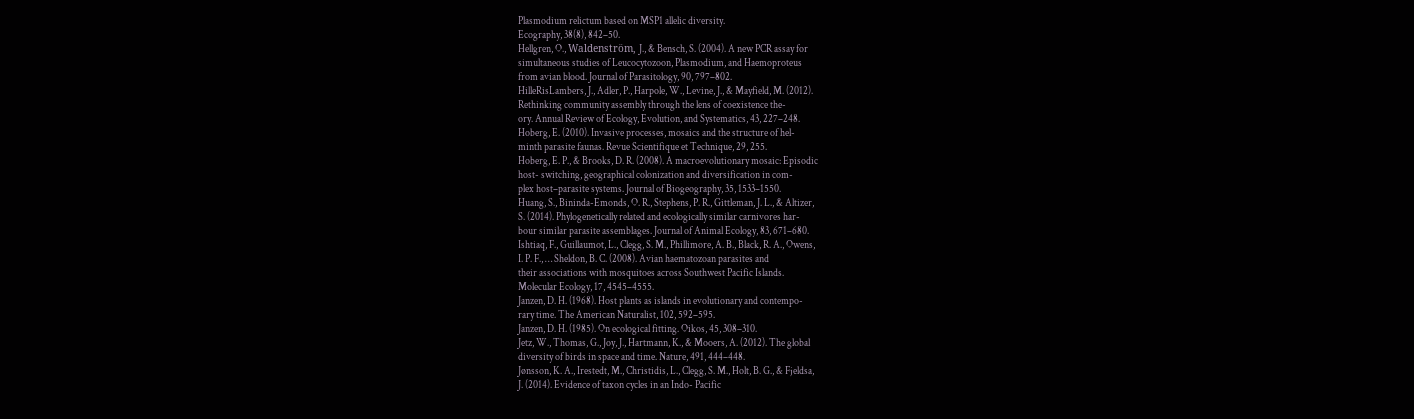Plasmodium relictum based on MSP1 allelic diversity.
Ecography, 38(8), 842–50.
Hellgren, O., Waldenström, J., & Bensch, S. (2004). A new PCR assay for
simultaneous studies of Leucocytozoon, Plasmodium, and Haemoproteus
from avian blood. Journal of Parasitology, 90, 797–802.
HilleRisLambers, J., Adler, P., Harpole, W., Levine, J., & Mayfield, M. (2012).
Rethinking community assembly through the lens of coexistence the-
ory. Annual Review of Ecology, Evolution, and Systematics, 43, 227–248.
Hoberg, E. (2010). Invasive processes, mosaics and the structure of hel-
minth parasite faunas. Revue Scientifique et Technique, 29, 255.
Hoberg, E. P., & Brooks, D. R. (2008). A macroevolutionary mosaic: Episodic
host- switching, geographical colonization and diversification in com-
plex host–parasite systems. Journal of Biogeography, 35, 1533–1550.
Huang, S., Bininda-Emonds, O. R., Stephens, P. R., Gittleman, J. L., & Altizer,
S. (2014). Phylogenetically related and ecologically similar carnivores har-
bour similar parasite assemblages. Journal of Animal Ecology, 83, 671–680.
Ishtiaq, F., Guillaumot, L., Clegg, S. M., Phillimore, A. B., Black, R. A., Owens,
I. P. F., … Sheldon, B. C. (2008). Avian haematozoan parasites and
their associations with mosquitoes across Southwest Pacific Islands.
Molecular Ecology, 17, 4545–4555.
Janzen, D. H. (1968). Host plants as islands in evolutionary and contempo-
rary time. The American Naturalist, 102, 592–595.
Janzen, D. H. (1985). On ecological fitting. Oikos, 45, 308–310.
Jetz, W., Thomas, G., Joy, J., Hartmann, K., & Mooers, A. (2012). The global
diversity of birds in space and time. Nature, 491, 444–448.
Jønsson, K. A., Irestedt, M., Christidis, L., Clegg, S. M., Holt, B. G., & Fjeldsa,
J. (2014). Evidence of taxon cycles in an Indo- Pacific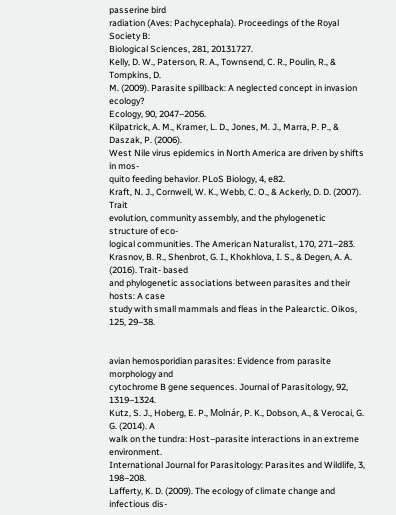passerine bird
radiation (Aves: Pachycephala). Proceedings of the Royal Society B:
Biological Sciences, 281, 20131727.
Kelly, D. W., Paterson, R. A., Townsend, C. R., Poulin, R., & Tompkins, D.
M. (2009). Parasite spillback: A neglected concept in invasion ecology?
Ecology, 90, 2047–2056.
Kilpatrick, A. M., Kramer, L. D., Jones, M. J., Marra, P. P., & Daszak, P. (2006).
West Nile virus epidemics in North America are driven by shifts in mos-
quito feeding behavior. PLoS Biology, 4, e82.
Kraft, N. J., Cornwell, W. K., Webb, C. O., & Ackerly, D. D. (2007). Trait
evolution, community assembly, and the phylogenetic structure of eco-
logical communities. The American Naturalist, 170, 271–283.
Krasnov, B. R., Shenbrot, G. I., Khokhlova, I. S., & Degen, A. A. (2016). Trait- based
and phylogenetic associations between parasites and their hosts: A case
study with small mammals and fleas in the Palearctic. Oikos, 125, 29–38.


avian hemosporidian parasites: Evidence from parasite morphology and
cytochrome B gene sequences. Journal of Parasitology, 92, 1319–1324.
Kutz, S. J., Hoberg, E. P., Molnár, P. K., Dobson, A., & Verocai, G. G. (2014). A
walk on the tundra: Host–parasite interactions in an extreme environment.
International Journal for Parasitology: Parasites and Wildlife, 3, 198–208.
Lafferty, K. D. (2009). The ecology of climate change and infectious dis-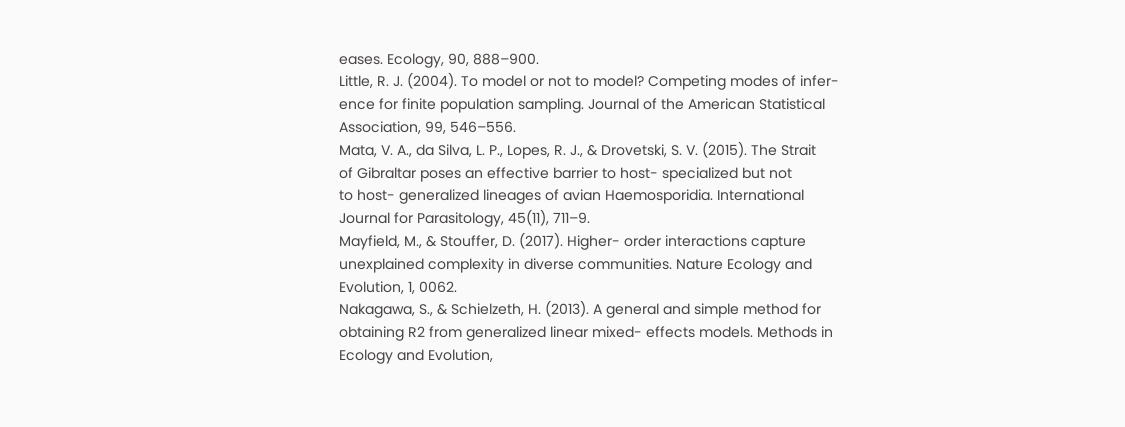eases. Ecology, 90, 888–900.
Little, R. J. (2004). To model or not to model? Competing modes of infer-
ence for finite population sampling. Journal of the American Statistical
Association, 99, 546–556.
Mata, V. A., da Silva, L. P., Lopes, R. J., & Drovetski, S. V. (2015). The Strait
of Gibraltar poses an effective barrier to host- specialized but not
to host- generalized lineages of avian Haemosporidia. International
Journal for Parasitology, 45(11), 711–9.
Mayfield, M., & Stouffer, D. (2017). Higher- order interactions capture
unexplained complexity in diverse communities. Nature Ecology and
Evolution, 1, 0062.
Nakagawa, S., & Schielzeth, H. (2013). A general and simple method for
obtaining R2 from generalized linear mixed- effects models. Methods in
Ecology and Evolution,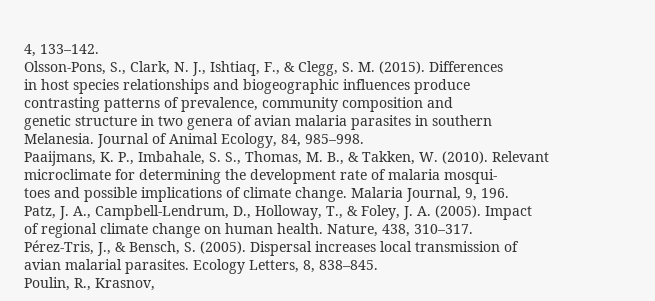4, 133–142.
Olsson-Pons, S., Clark, N. J., Ishtiaq, F., & Clegg, S. M. (2015). Differences
in host species relationships and biogeographic influences produce
contrasting patterns of prevalence, community composition and
genetic structure in two genera of avian malaria parasites in southern
Melanesia. Journal of Animal Ecology, 84, 985–998.
Paaijmans, K. P., Imbahale, S. S., Thomas, M. B., & Takken, W. (2010). Relevant
microclimate for determining the development rate of malaria mosqui-
toes and possible implications of climate change. Malaria Journal, 9, 196.
Patz, J. A., Campbell-Lendrum, D., Holloway, T., & Foley, J. A. (2005). Impact
of regional climate change on human health. Nature, 438, 310–317.
Pérez-Tris, J., & Bensch, S. (2005). Dispersal increases local transmission of
avian malarial parasites. Ecology Letters, 8, 838–845.
Poulin, R., Krasnov,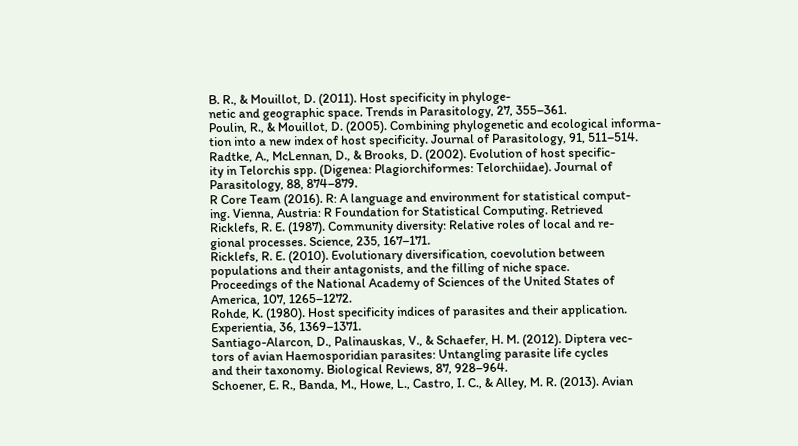B. R., & Mouillot, D. (2011). Host specificity in phyloge-
netic and geographic space. Trends in Parasitology, 27, 355–361.
Poulin, R., & Mouillot, D. (2005). Combining phylogenetic and ecological informa-
tion into a new index of host specificity. Journal of Parasitology, 91, 511–514.
Radtke, A., McLennan, D., & Brooks, D. (2002). Evolution of host specific-
ity in Telorchis spp. (Digenea: Plagiorchiformes: Telorchiidae). Journal of
Parasitology, 88, 874–879.
R Core Team (2016). R: A language and environment for statistical comput-
ing. Vienna, Austria: R Foundation for Statistical Computing. Retrieved
Ricklefs, R. E. (1987). Community diversity: Relative roles of local and re-
gional processes. Science, 235, 167–171.
Ricklefs, R. E. (2010). Evolutionary diversification, coevolution between
populations and their antagonists, and the filling of niche space.
Proceedings of the National Academy of Sciences of the United States of
America, 107, 1265–1272.
Rohde, K. (1980). Host specificity indices of parasites and their application.
Experientia, 36, 1369–1371.
Santiago-Alarcon, D., Palinauskas, V., & Schaefer, H. M. (2012). Diptera vec-
tors of avian Haemosporidian parasites: Untangling parasite life cycles
and their taxonomy. Biological Reviews, 87, 928–964.
Schoener, E. R., Banda, M., Howe, L., Castro, I. C., & Alley, M. R. (2013). Avian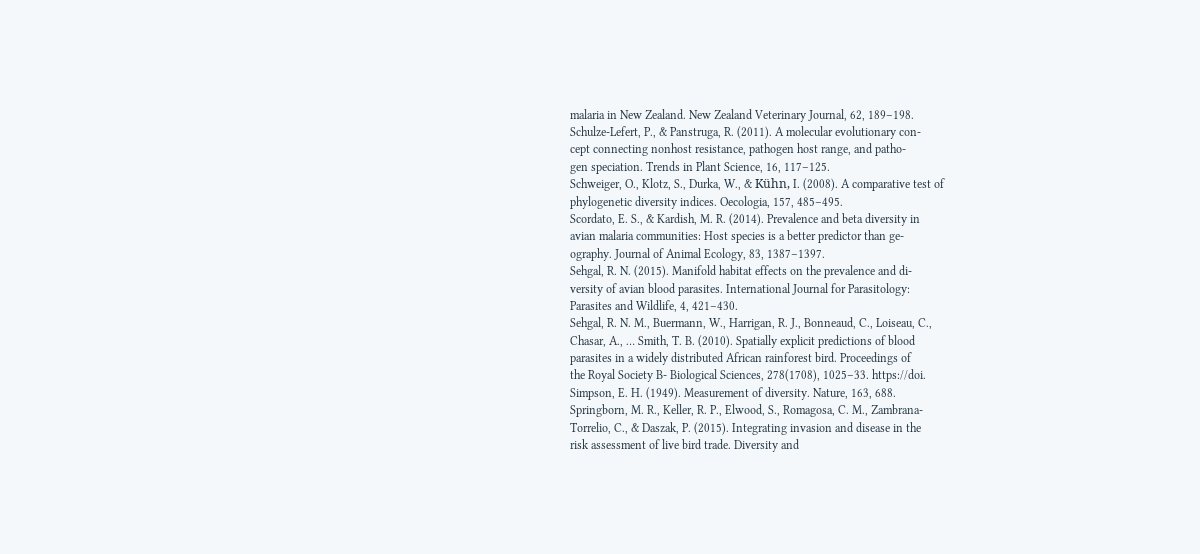malaria in New Zealand. New Zealand Veterinary Journal, 62, 189–198.
Schulze-Lefert, P., & Panstruga, R. (2011). A molecular evolutionary con-
cept connecting nonhost resistance, pathogen host range, and patho-
gen speciation. Trends in Plant Science, 16, 117–125.
Schweiger, O., Klotz, S., Durka, W., & Kühn, I. (2008). A comparative test of
phylogenetic diversity indices. Oecologia, 157, 485–495.
Scordato, E. S., & Kardish, M. R. (2014). Prevalence and beta diversity in
avian malaria communities: Host species is a better predictor than ge-
ography. Journal of Animal Ecology, 83, 1387–1397.
Sehgal, R. N. (2015). Manifold habitat effects on the prevalence and di-
versity of avian blood parasites. International Journal for Parasitology:
Parasites and Wildlife, 4, 421–430.
Sehgal, R. N. M., Buermann, W., Harrigan, R. J., Bonneaud, C., Loiseau, C.,
Chasar, A., … Smith, T. B. (2010). Spatially explicit predictions of blood
parasites in a widely distributed African rainforest bird. Proceedings of
the Royal Society B- Biological Sciences, 278(1708), 1025–33. https://doi.
Simpson, E. H. (1949). Measurement of diversity. Nature, 163, 688.
Springborn, M. R., Keller, R. P., Elwood, S., Romagosa, C. M., Zambrana-
Torrelio, C., & Daszak, P. (2015). Integrating invasion and disease in the
risk assessment of live bird trade. Diversity and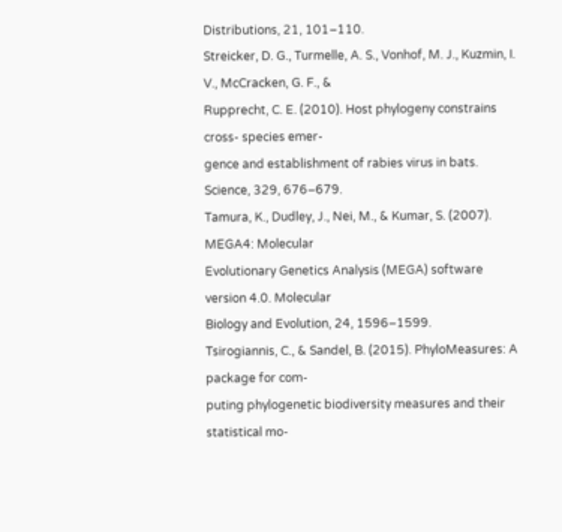Distributions, 21, 101–110.
Streicker, D. G., Turmelle, A. S., Vonhof, M. J., Kuzmin, I. V., McCracken, G. F., &
Rupprecht, C. E. (2010). Host phylogeny constrains cross- species emer-
gence and establishment of rabies virus in bats. Science, 329, 676–679.
Tamura, K., Dudley, J., Nei, M., & Kumar, S. (2007). MEGA4: Molecular
Evolutionary Genetics Analysis (MEGA) software version 4.0. Molecular
Biology and Evolution, 24, 1596–1599.
Tsirogiannis, C., & Sandel, B. (2015). PhyloMeasures: A package for com-
puting phylogenetic biodiversity measures and their statistical mo-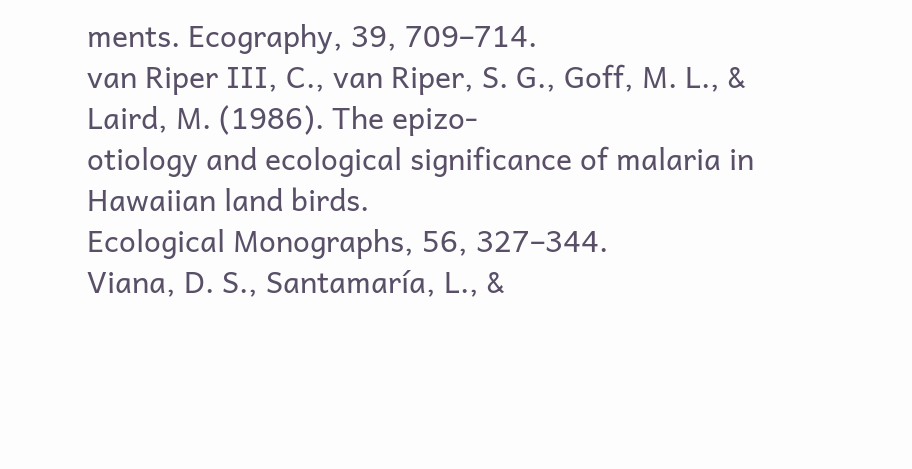ments. Ecography, 39, 709–714.
van Riper III, C., van Riper, S. G., Goff, M. L., & Laird, M. (1986). The epizo-
otiology and ecological significance of malaria in Hawaiian land birds.
Ecological Monographs, 56, 327–344.
Viana, D. S., Santamaría, L., &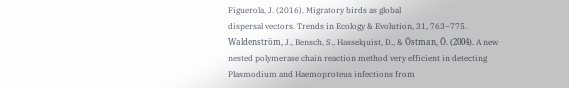Figuerola, J. (2016). Migratory birds as global
dispersal vectors. Trends in Ecology & Evolution, 31, 763–775.
Waldenström, J., Bensch, S., Hasselquist, D., & Östman, Ö. (2004). A new
nested polymerase chain reaction method very efficient in detecting
Plasmodium and Haemoproteus infections from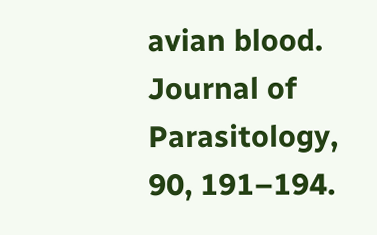avian blood. Journal of
Parasitology, 90, 191–194.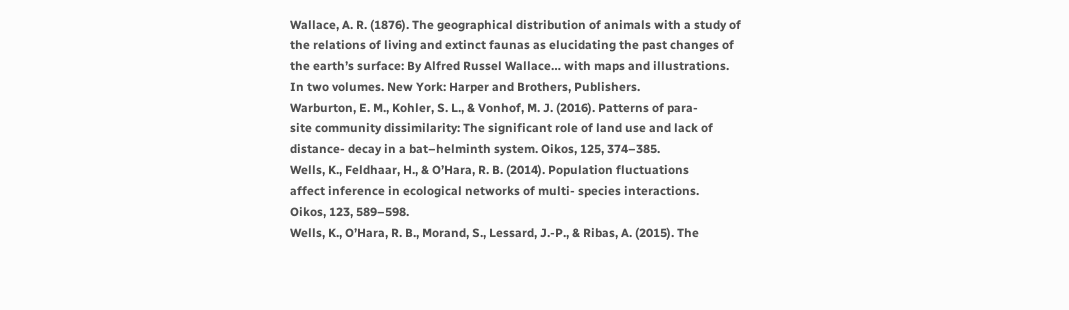Wallace, A. R. (1876). The geographical distribution of animals with a study of
the relations of living and extinct faunas as elucidating the past changes of
the earth’s surface: By Alfred Russel Wallace… with maps and illustrations.
In two volumes. New York: Harper and Brothers, Publishers.
Warburton, E. M., Kohler, S. L., & Vonhof, M. J. (2016). Patterns of para-
site community dissimilarity: The significant role of land use and lack of
distance- decay in a bat–helminth system. Oikos, 125, 374–385.
Wells, K., Feldhaar, H., & O’Hara, R. B. (2014). Population fluctuations
affect inference in ecological networks of multi- species interactions.
Oikos, 123, 589–598.
Wells, K., O’Hara, R. B., Morand, S., Lessard, J.-P., & Ribas, A. (2015). The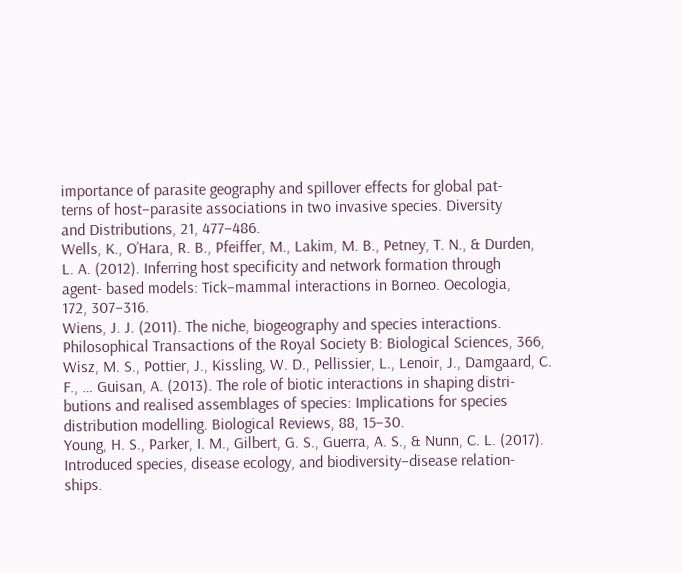importance of parasite geography and spillover effects for global pat-
terns of host–parasite associations in two invasive species. Diversity
and Distributions, 21, 477–486.
Wells, K., O’Hara, R. B., Pfeiffer, M., Lakim, M. B., Petney, T. N., & Durden,
L. A. (2012). Inferring host specificity and network formation through
agent- based models: Tick–mammal interactions in Borneo. Oecologia,
172, 307–316.
Wiens, J. J. (2011). The niche, biogeography and species interactions.
Philosophical Transactions of the Royal Society B: Biological Sciences, 366,
Wisz, M. S., Pottier, J., Kissling, W. D., Pellissier, L., Lenoir, J., Damgaard, C.
F., … Guisan, A. (2013). The role of biotic interactions in shaping distri-
butions and realised assemblages of species: Implications for species
distribution modelling. Biological Reviews, 88, 15–30.
Young, H. S., Parker, I. M., Gilbert, G. S., Guerra, A. S., & Nunn, C. L. (2017).
Introduced species, disease ecology, and biodiversity–disease relation-
ships.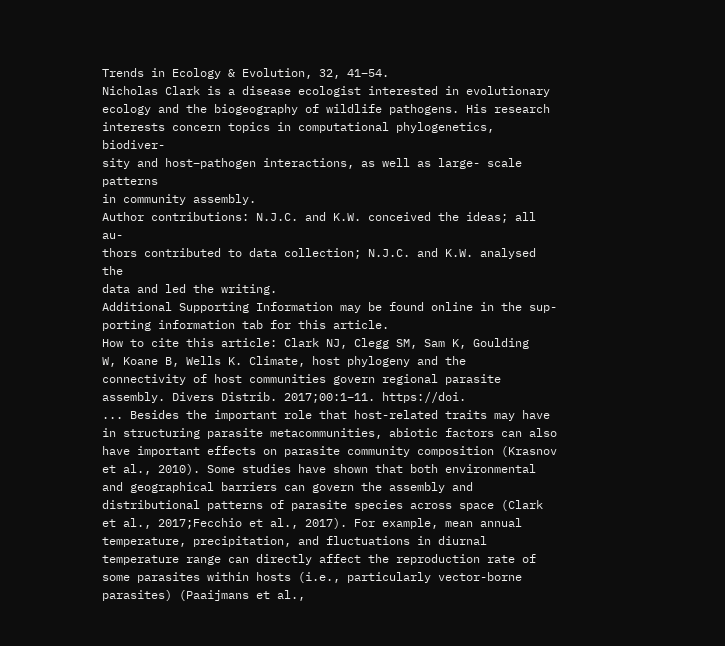Trends in Ecology & Evolution, 32, 41–54.
Nicholas Clark is a disease ecologist interested in evolutionary
ecology and the biogeography of wildlife pathogens. His research
interests concern topics in computational phylogenetics, biodiver-
sity and host–pathogen interactions, as well as large- scale patterns
in community assembly.
Author contributions: N.J.C. and K.W. conceived the ideas; all au-
thors contributed to data collection; N.J.C. and K.W. analysed the
data and led the writing.
Additional Supporting Information may be found online in the sup-
porting information tab for this article.
How to cite this article: Clark NJ, Clegg SM, Sam K, Goulding
W, Koane B, Wells K. Climate, host phylogeny and the
connectivity of host communities govern regional parasite
assembly. Divers Distrib. 2017;00:1–11. https://doi.
... Besides the important role that host-related traits may have in structuring parasite metacommunities, abiotic factors can also have important effects on parasite community composition (Krasnov et al., 2010). Some studies have shown that both environmental and geographical barriers can govern the assembly and distributional patterns of parasite species across space (Clark et al., 2017;Fecchio et al., 2017). For example, mean annual temperature, precipitation, and fluctuations in diurnal temperature range can directly affect the reproduction rate of some parasites within hosts (i.e., particularly vector-borne parasites) (Paaijmans et al.,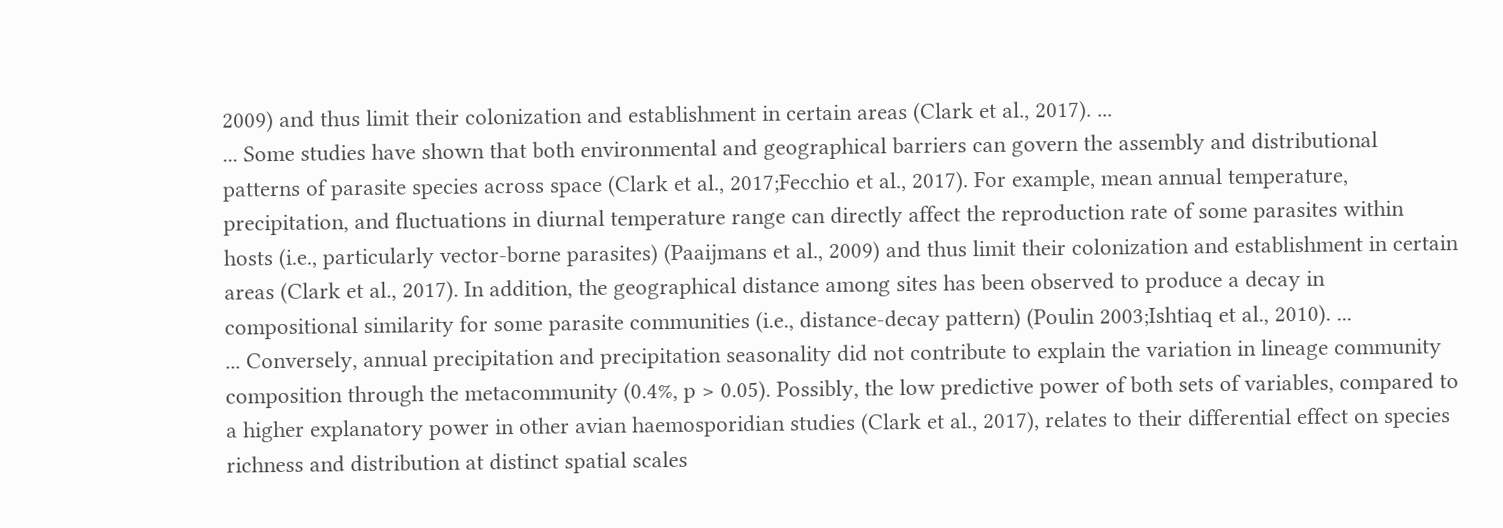2009) and thus limit their colonization and establishment in certain areas (Clark et al., 2017). ...
... Some studies have shown that both environmental and geographical barriers can govern the assembly and distributional patterns of parasite species across space (Clark et al., 2017;Fecchio et al., 2017). For example, mean annual temperature, precipitation, and fluctuations in diurnal temperature range can directly affect the reproduction rate of some parasites within hosts (i.e., particularly vector-borne parasites) (Paaijmans et al., 2009) and thus limit their colonization and establishment in certain areas (Clark et al., 2017). In addition, the geographical distance among sites has been observed to produce a decay in compositional similarity for some parasite communities (i.e., distance-decay pattern) (Poulin 2003;Ishtiaq et al., 2010). ...
... Conversely, annual precipitation and precipitation seasonality did not contribute to explain the variation in lineage community composition through the metacommunity (0.4%, p > 0.05). Possibly, the low predictive power of both sets of variables, compared to a higher explanatory power in other avian haemosporidian studies (Clark et al., 2017), relates to their differential effect on species richness and distribution at distinct spatial scales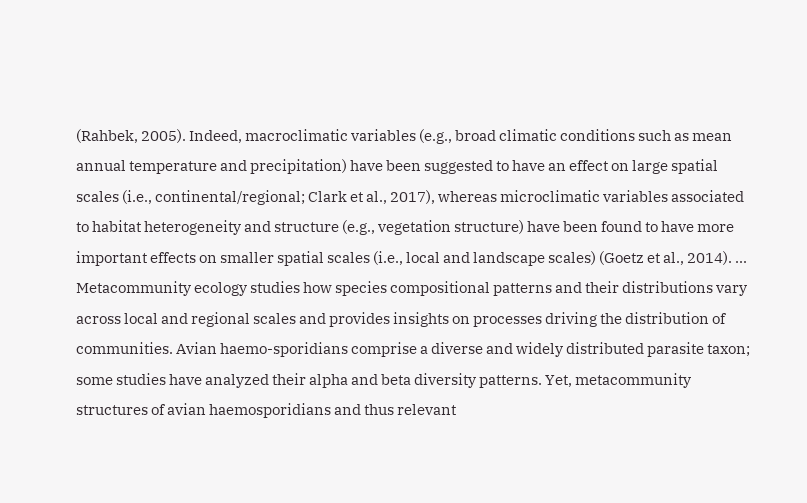(Rahbek, 2005). Indeed, macroclimatic variables (e.g., broad climatic conditions such as mean annual temperature and precipitation) have been suggested to have an effect on large spatial scales (i.e., continental/regional; Clark et al., 2017), whereas microclimatic variables associated to habitat heterogeneity and structure (e.g., vegetation structure) have been found to have more important effects on smaller spatial scales (i.e., local and landscape scales) (Goetz et al., 2014). ...
Metacommunity ecology studies how species compositional patterns and their distributions vary across local and regional scales and provides insights on processes driving the distribution of communities. Avian haemo-sporidians comprise a diverse and widely distributed parasite taxon; some studies have analyzed their alpha and beta diversity patterns. Yet, metacommunity structures of avian haemosporidians and thus relevant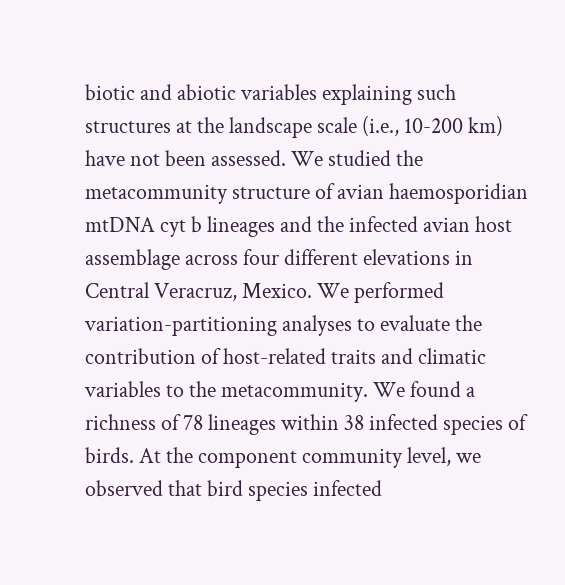biotic and abiotic variables explaining such structures at the landscape scale (i.e., 10-200 km) have not been assessed. We studied the metacommunity structure of avian haemosporidian mtDNA cyt b lineages and the infected avian host assemblage across four different elevations in Central Veracruz, Mexico. We performed variation-partitioning analyses to evaluate the contribution of host-related traits and climatic variables to the metacommunity. We found a richness of 78 lineages within 38 infected species of birds. At the component community level, we observed that bird species infected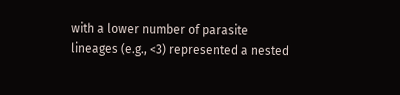with a lower number of parasite lineages (e.g., <3) represented a nested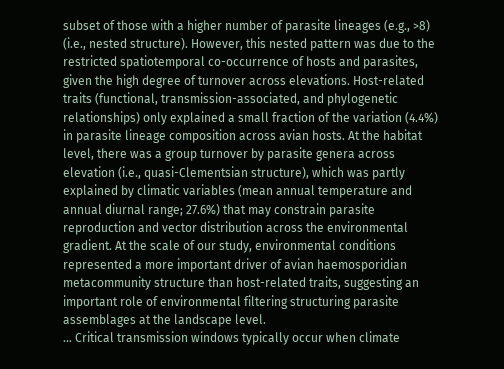subset of those with a higher number of parasite lineages (e.g., >8) (i.e., nested structure). However, this nested pattern was due to the restricted spatiotemporal co-occurrence of hosts and parasites, given the high degree of turnover across elevations. Host-related traits (functional, transmission-associated, and phylogenetic relationships) only explained a small fraction of the variation (4.4%) in parasite lineage composition across avian hosts. At the habitat level, there was a group turnover by parasite genera across elevation (i.e., quasi-Clementsian structure), which was partly explained by climatic variables (mean annual temperature and annual diurnal range; 27.6%) that may constrain parasite reproduction and vector distribution across the environmental gradient. At the scale of our study, environmental conditions represented a more important driver of avian haemosporidian metacommunity structure than host-related traits, suggesting an important role of environmental filtering structuring parasite assemblages at the landscape level.
... Critical transmission windows typically occur when climate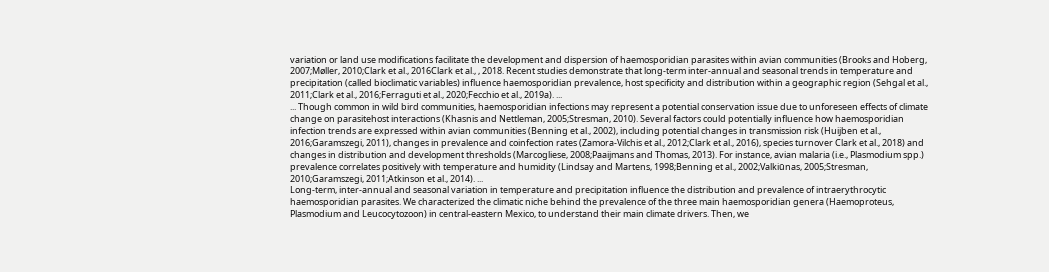variation or land use modifications facilitate the development and dispersion of haemosporidian parasites within avian communities (Brooks and Hoberg, 2007;Møller, 2010;Clark et al., 2016Clark et al., , 2018. Recent studies demonstrate that long-term inter-annual and seasonal trends in temperature and precipitation (called bioclimatic variables) influence haemosporidian prevalence, host specificity and distribution within a geographic region (Sehgal et al., 2011;Clark et al., 2016;Ferraguti et al., 2020;Fecchio et al., 2019a). ...
... Though common in wild bird communities, haemosporidian infections may represent a potential conservation issue due to unforeseen effects of climate change on parasitehost interactions (Khasnis and Nettleman, 2005;Stresman, 2010). Several factors could potentially influence how haemosporidian infection trends are expressed within avian communities (Benning et al., 2002), including potential changes in transmission risk (Huijben et al., 2016;Garamszegi, 2011), changes in prevalence and coinfection rates (Zamora-Vilchis et al., 2012;Clark et al., 2016), species turnover Clark et al., 2018) and changes in distribution and development thresholds (Marcogliese, 2008;Paaijmans and Thomas, 2013). For instance, avian malaria (i.e., Plasmodium spp.) prevalence correlates positively with temperature and humidity (Lindsay and Martens, 1998;Benning et al., 2002;Valkiūnas, 2005;Stresman, 2010;Garamszegi, 2011;Atkinson et al., 2014). ...
Long-term, inter-annual and seasonal variation in temperature and precipitation influence the distribution and prevalence of intraerythrocytic haemosporidian parasites. We characterized the climatic niche behind the prevalence of the three main haemosporidian genera (Haemoproteus, Plasmodium and Leucocytozoon) in central-eastern Mexico, to understand their main climate drivers. Then, we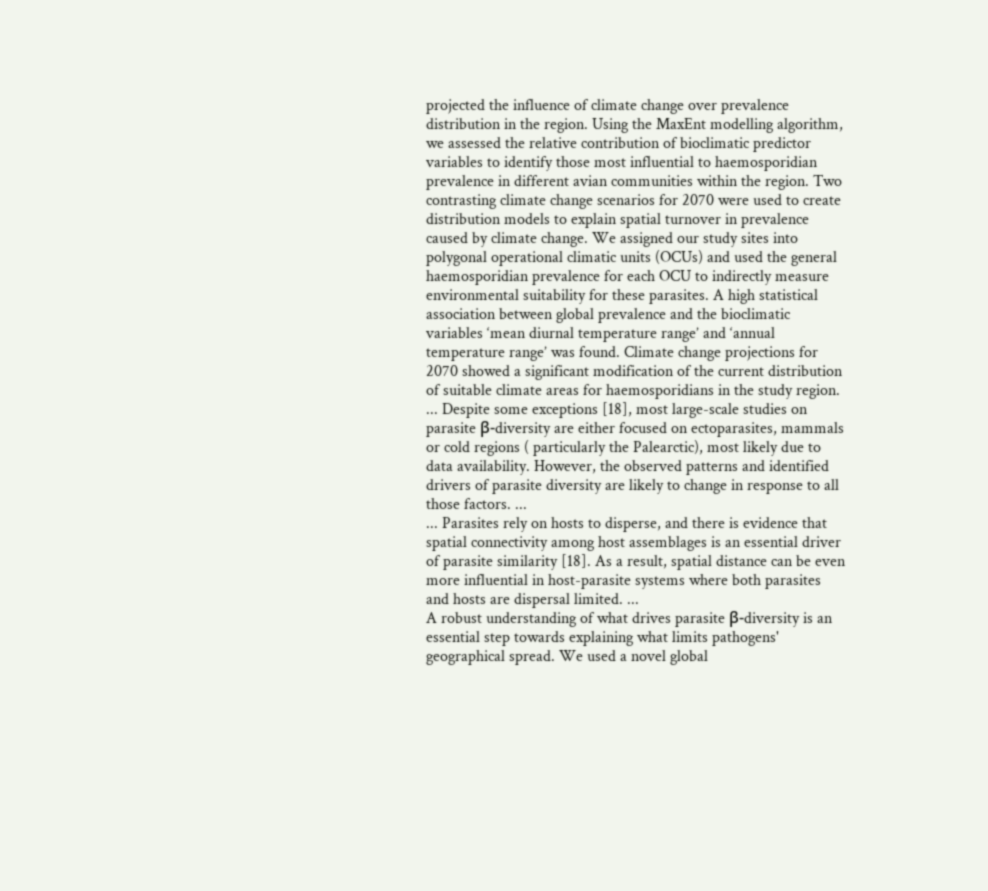projected the influence of climate change over prevalence distribution in the region. Using the MaxEnt modelling algorithm, we assessed the relative contribution of bioclimatic predictor variables to identify those most influential to haemosporidian prevalence in different avian communities within the region. Two contrasting climate change scenarios for 2070 were used to create distribution models to explain spatial turnover in prevalence caused by climate change. We assigned our study sites into polygonal operational climatic units (OCUs) and used the general haemosporidian prevalence for each OCU to indirectly measure environmental suitability for these parasites. A high statistical association between global prevalence and the bioclimatic variables ‘mean diurnal temperature range’ and ‘annual temperature range’ was found. Climate change projections for 2070 showed a significant modification of the current distribution of suitable climate areas for haemosporidians in the study region.
... Despite some exceptions [18], most large-scale studies on parasite β-diversity are either focused on ectoparasites, mammals or cold regions ( particularly the Palearctic), most likely due to data availability. However, the observed patterns and identified drivers of parasite diversity are likely to change in response to all those factors. ...
... Parasites rely on hosts to disperse, and there is evidence that spatial connectivity among host assemblages is an essential driver of parasite similarity [18]. As a result, spatial distance can be even more influential in host-parasite systems where both parasites and hosts are dispersal limited. ...
A robust understanding of what drives parasite β-diversity is an essential step towards explaining what limits pathogens' geographical spread. We used a novel global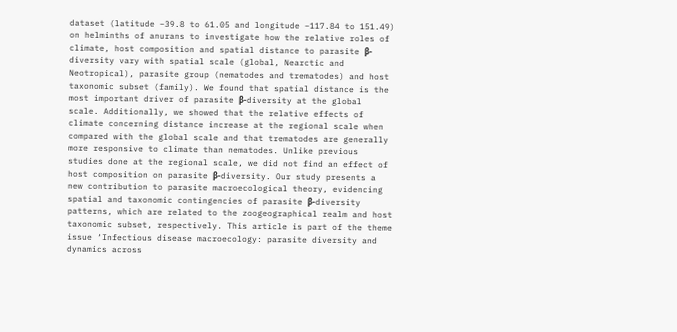dataset (latitude −39.8 to 61.05 and longitude −117.84 to 151.49) on helminths of anurans to investigate how the relative roles of climate, host composition and spatial distance to parasite β-diversity vary with spatial scale (global, Nearctic and Neotropical), parasite group (nematodes and trematodes) and host taxonomic subset (family). We found that spatial distance is the most important driver of parasite β-diversity at the global scale. Additionally, we showed that the relative effects of climate concerning distance increase at the regional scale when compared with the global scale and that trematodes are generally more responsive to climate than nematodes. Unlike previous studies done at the regional scale, we did not find an effect of host composition on parasite β-diversity. Our study presents a new contribution to parasite macroecological theory, evidencing spatial and taxonomic contingencies of parasite β-diversity patterns, which are related to the zoogeographical realm and host taxonomic subset, respectively. This article is part of the theme issue ‘Infectious disease macroecology: parasite diversity and dynamics across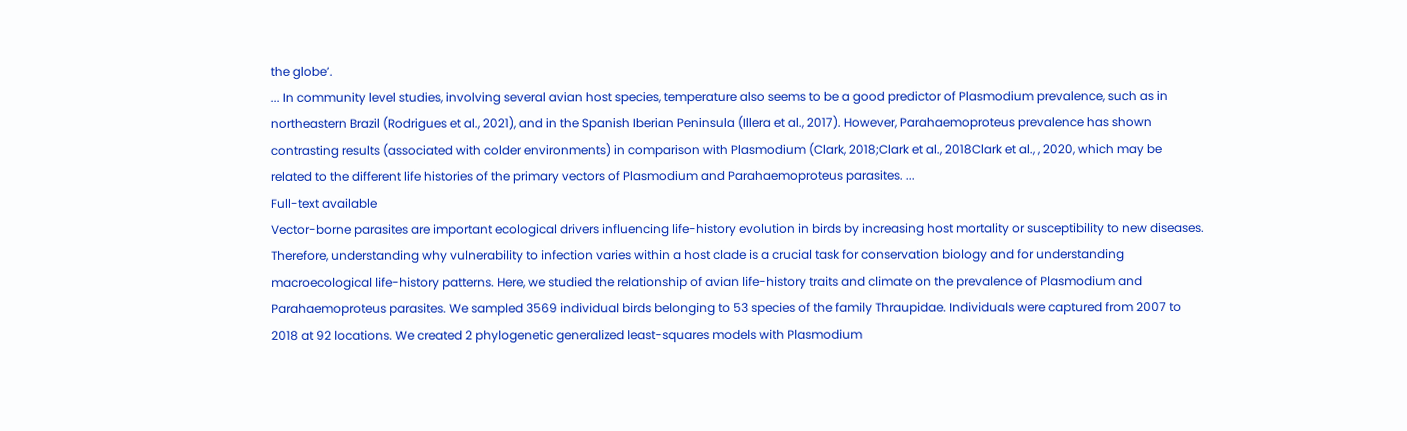the globe’.
... In community level studies, involving several avian host species, temperature also seems to be a good predictor of Plasmodium prevalence, such as in northeastern Brazil (Rodrigues et al., 2021), and in the Spanish Iberian Peninsula (Illera et al., 2017). However, Parahaemoproteus prevalence has shown contrasting results (associated with colder environments) in comparison with Plasmodium (Clark, 2018;Clark et al., 2018Clark et al., , 2020, which may be related to the different life histories of the primary vectors of Plasmodium and Parahaemoproteus parasites. ...
Full-text available
Vector-borne parasites are important ecological drivers influencing life-history evolution in birds by increasing host mortality or susceptibility to new diseases. Therefore, understanding why vulnerability to infection varies within a host clade is a crucial task for conservation biology and for understanding macroecological life-history patterns. Here, we studied the relationship of avian life-history traits and climate on the prevalence of Plasmodium and Parahaemoproteus parasites. We sampled 3569 individual birds belonging to 53 species of the family Thraupidae. Individuals were captured from 2007 to 2018 at 92 locations. We created 2 phylogenetic generalized least-squares models with Plasmodium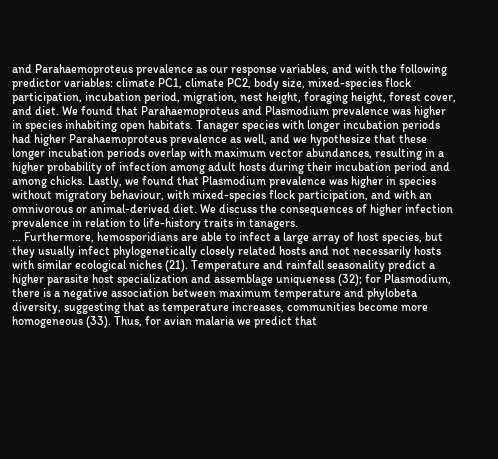and Parahaemoproteus prevalence as our response variables, and with the following predictor variables: climate PC1, climate PC2, body size, mixed-species flock participation, incubation period, migration, nest height, foraging height, forest cover, and diet. We found that Parahaemoproteus and Plasmodium prevalence was higher in species inhabiting open habitats. Tanager species with longer incubation periods had higher Parahaemoproteus prevalence as well, and we hypothesize that these longer incubation periods overlap with maximum vector abundances, resulting in a higher probability of infection among adult hosts during their incubation period and among chicks. Lastly, we found that Plasmodium prevalence was higher in species without migratory behaviour, with mixed-species flock participation, and with an omnivorous or animal-derived diet. We discuss the consequences of higher infection prevalence in relation to life-history traits in tanagers.
... Furthermore, hemosporidians are able to infect a large array of host species, but they usually infect phylogenetically closely related hosts and not necessarily hosts with similar ecological niches (21). Temperature and rainfall seasonality predict a higher parasite host specialization and assemblage uniqueness (32); for Plasmodium, there is a negative association between maximum temperature and phylobeta diversity, suggesting that as temperature increases, communities become more homogeneous (33). Thus, for avian malaria we predict that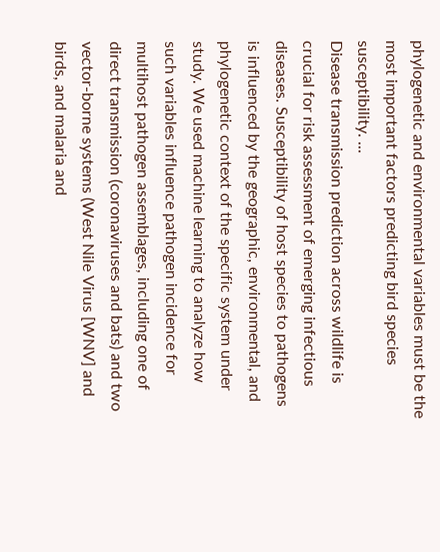phylogenetic and environmental variables must be the most important factors predicting bird species susceptibility. ...
Disease transmission prediction across wildlife is crucial for risk assessment of emerging infectious diseases. Susceptibility of host species to pathogens is influenced by the geographic, environmental, and phylogenetic context of the specific system under study. We used machine learning to analyze how such variables influence pathogen incidence for multihost pathogen assemblages, including one of direct transmission (coronaviruses and bats) and two vector-borne systems (West Nile Virus [WNV] and birds, and malaria and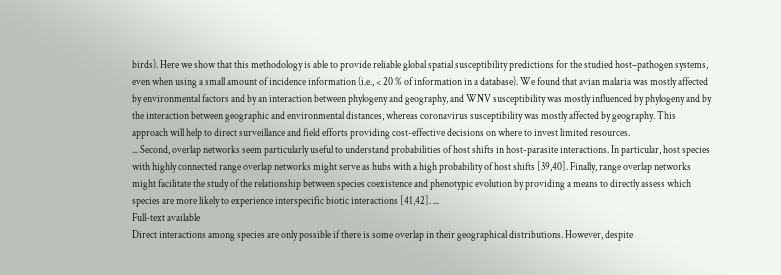birds). Here we show that this methodology is able to provide reliable global spatial susceptibility predictions for the studied host–pathogen systems, even when using a small amount of incidence information (i.e., < 20 % of information in a database). We found that avian malaria was mostly affected by environmental factors and by an interaction between phylogeny and geography, and WNV susceptibility was mostly influenced by phylogeny and by the interaction between geographic and environmental distances, whereas coronavirus susceptibility was mostly affected by geography. This approach will help to direct surveillance and field efforts providing cost-effective decisions on where to invest limited resources.
... Second, overlap networks seem particularly useful to understand probabilities of host shifts in host-parasite interactions. In particular, host species with highly connected range overlap networks might serve as hubs with a high probability of host shifts [39,40]. Finally, range overlap networks might facilitate the study of the relationship between species coexistence and phenotypic evolution by providing a means to directly assess which species are more likely to experience interspecific biotic interactions [41,42]. ...
Full-text available
Direct interactions among species are only possible if there is some overlap in their geographical distributions. However, despite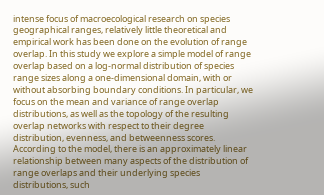intense focus of macroecological research on species geographical ranges, relatively little theoretical and empirical work has been done on the evolution of range overlap. In this study we explore a simple model of range overlap based on a log-normal distribution of species range sizes along a one-dimensional domain, with or without absorbing boundary conditions. In particular, we focus on the mean and variance of range overlap distributions, as well as the topology of the resulting overlap networks with respect to their degree distribution, evenness, and betweenness scores. According to the model, there is an approximately linear relationship between many aspects of the distribution of range overlaps and their underlying species distributions, such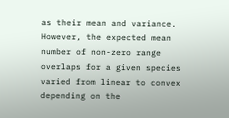as their mean and variance. However, the expected mean number of non-zero range overlaps for a given species varied from linear to convex depending on the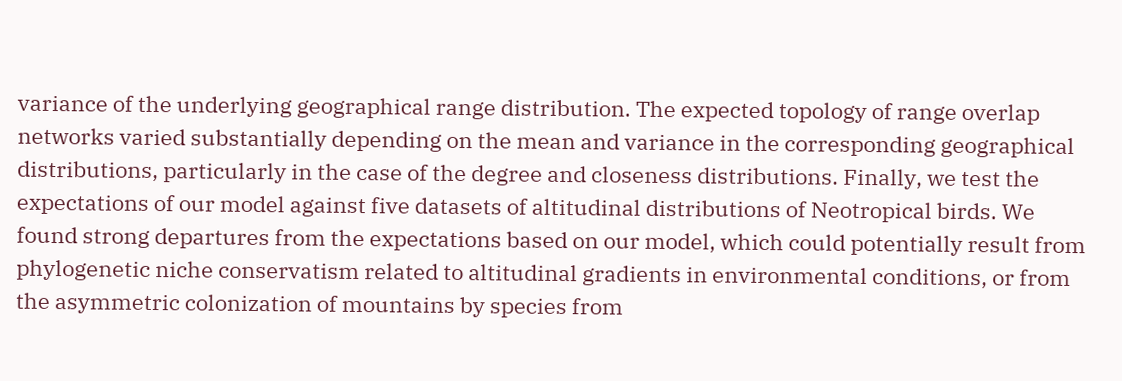variance of the underlying geographical range distribution. The expected topology of range overlap networks varied substantially depending on the mean and variance in the corresponding geographical distributions, particularly in the case of the degree and closeness distributions. Finally, we test the expectations of our model against five datasets of altitudinal distributions of Neotropical birds. We found strong departures from the expectations based on our model, which could potentially result from phylogenetic niche conservatism related to altitudinal gradients in environmental conditions, or from the asymmetric colonization of mountains by species from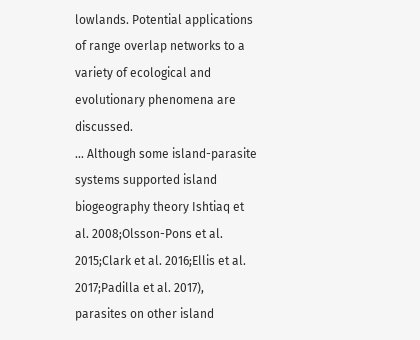lowlands. Potential applications of range overlap networks to a variety of ecological and evolutionary phenomena are discussed.
... Although some island-parasite systems supported island biogeography theory Ishtiaq et al. 2008;Olsson-Pons et al. 2015;Clark et al. 2016;Ellis et al. 2017;Padilla et al. 2017), parasites on other island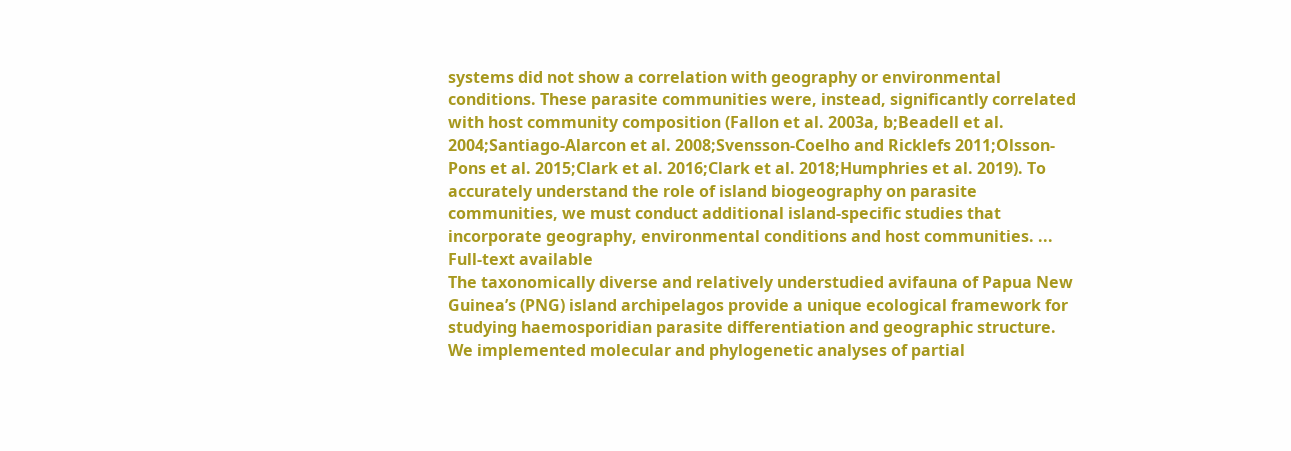systems did not show a correlation with geography or environmental conditions. These parasite communities were, instead, significantly correlated with host community composition (Fallon et al. 2003a, b;Beadell et al. 2004;Santiago-Alarcon et al. 2008;Svensson-Coelho and Ricklefs 2011;Olsson-Pons et al. 2015;Clark et al. 2016;Clark et al. 2018;Humphries et al. 2019). To accurately understand the role of island biogeography on parasite communities, we must conduct additional island-specific studies that incorporate geography, environmental conditions and host communities. ...
Full-text available
The taxonomically diverse and relatively understudied avifauna of Papua New Guinea’s (PNG) island archipelagos provide a unique ecological framework for studying haemosporidian parasite differentiation and geographic structure. We implemented molecular and phylogenetic analyses of partial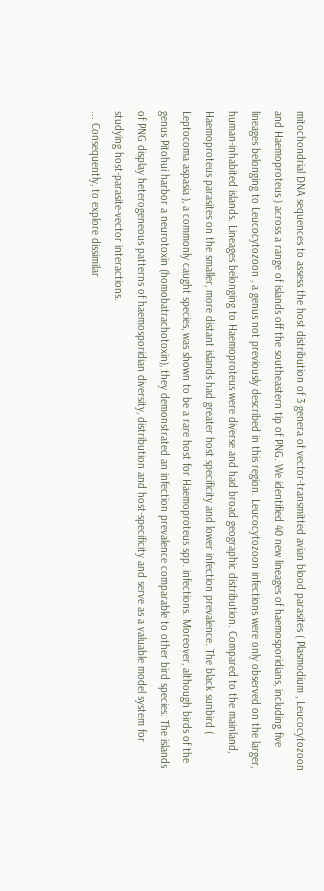mitochondrial DNA sequences to assess the host distribution of 3 genera of vector-transmitted avian blood parasites ( Plasmodium , Leucocytozoon and Haemoproteus ) across a range of islands off the southeastern tip of PNG. We identified 40 new lineages of haemosporidians, including five lineages belonging to Leucocytozoon , a genus not previously described in this region. Leucocytozoon infections were only observed on the larger, human-inhabited islands. Lineages belonging to Haemoproteus were diverse and had broad geographic distribution. Compared to the mainland, Haemoproteus parasites on the smaller, more distant islands had greater host specificity and lower infection prevalence. The black sunbird ( Leptocoma aspasia ), a commonly caught species, was shown to be a rare host for Haemoproteus spp. infections. Moreover, although birds of the genus Pitohui harbor a neurotoxin (homobatrachotoxin), they demonstrated an infection prevalence comparable to other bird species. The islands of PNG display heterogeneous patterns of haemosporidian diversity, distribution and host-specificity and serve as a valuable model system for studying host-parasite-vector interactions.
... Consequently, to explore dissimilar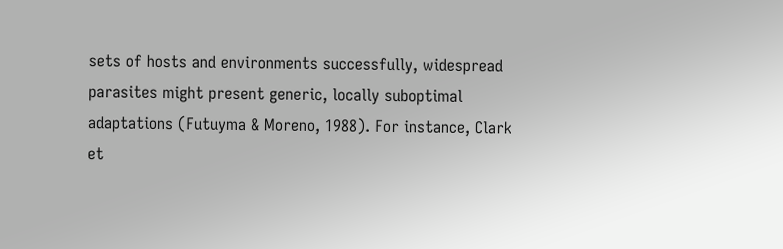sets of hosts and environments successfully, widespread parasites might present generic, locally suboptimal adaptations (Futuyma & Moreno, 1988). For instance, Clark et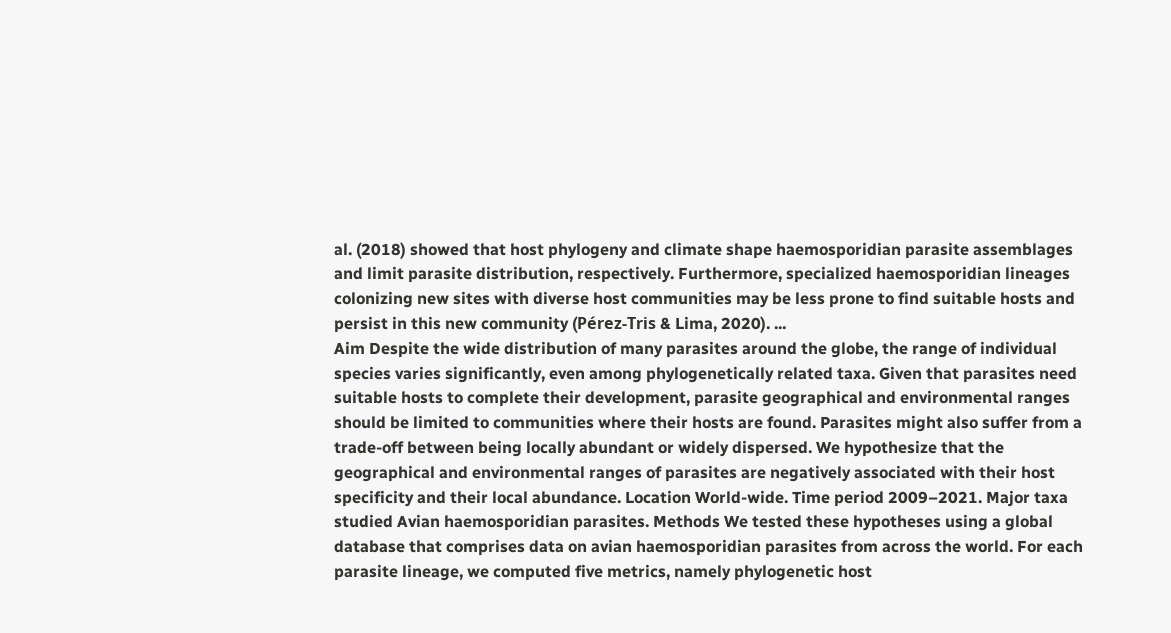al. (2018) showed that host phylogeny and climate shape haemosporidian parasite assemblages and limit parasite distribution, respectively. Furthermore, specialized haemosporidian lineages colonizing new sites with diverse host communities may be less prone to find suitable hosts and persist in this new community (Pérez-Tris & Lima, 2020). ...
Aim Despite the wide distribution of many parasites around the globe, the range of individual species varies significantly, even among phylogenetically related taxa. Given that parasites need suitable hosts to complete their development, parasite geographical and environmental ranges should be limited to communities where their hosts are found. Parasites might also suffer from a trade-off between being locally abundant or widely dispersed. We hypothesize that the geographical and environmental ranges of parasites are negatively associated with their host specificity and their local abundance. Location World-wide. Time period 2009–2021. Major taxa studied Avian haemosporidian parasites. Methods We tested these hypotheses using a global database that comprises data on avian haemosporidian parasites from across the world. For each parasite lineage, we computed five metrics, namely phylogenetic host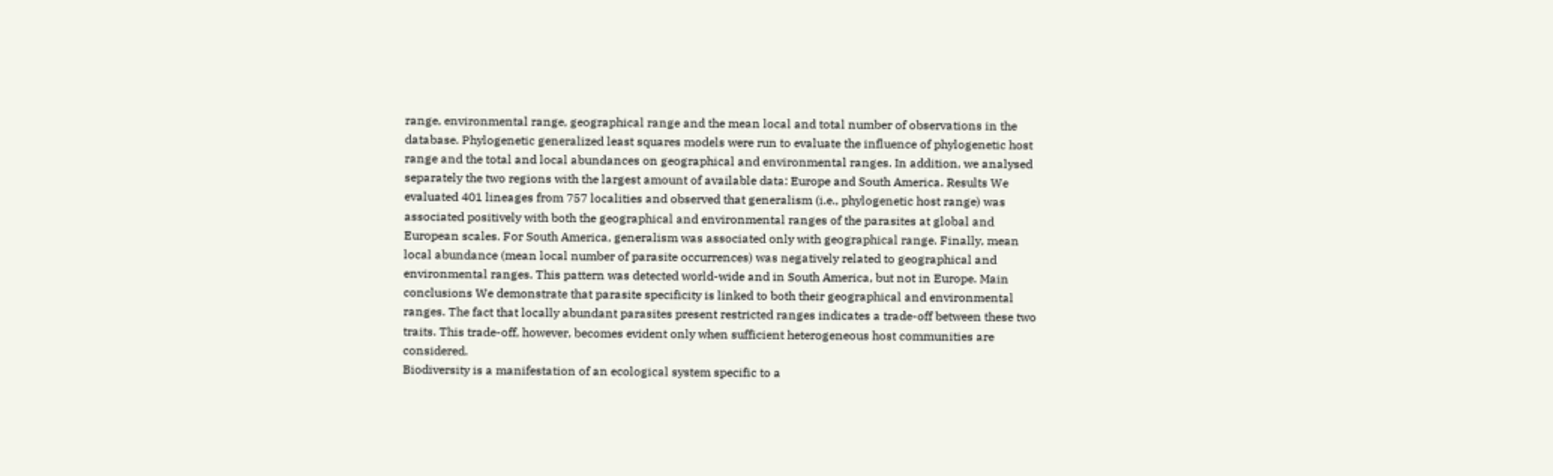range, environmental range, geographical range and the mean local and total number of observations in the database. Phylogenetic generalized least squares models were run to evaluate the influence of phylogenetic host range and the total and local abundances on geographical and environmental ranges. In addition, we analysed separately the two regions with the largest amount of available data: Europe and South America. Results We evaluated 401 lineages from 757 localities and observed that generalism (i.e., phylogenetic host range) was associated positively with both the geographical and environmental ranges of the parasites at global and European scales. For South America, generalism was associated only with geographical range. Finally, mean local abundance (mean local number of parasite occurrences) was negatively related to geographical and environmental ranges. This pattern was detected world-wide and in South America, but not in Europe. Main conclusions We demonstrate that parasite specificity is linked to both their geographical and environmental ranges. The fact that locally abundant parasites present restricted ranges indicates a trade-off between these two traits. This trade-off, however, becomes evident only when sufficient heterogeneous host communities are considered.
Biodiversity is a manifestation of an ecological system specific to a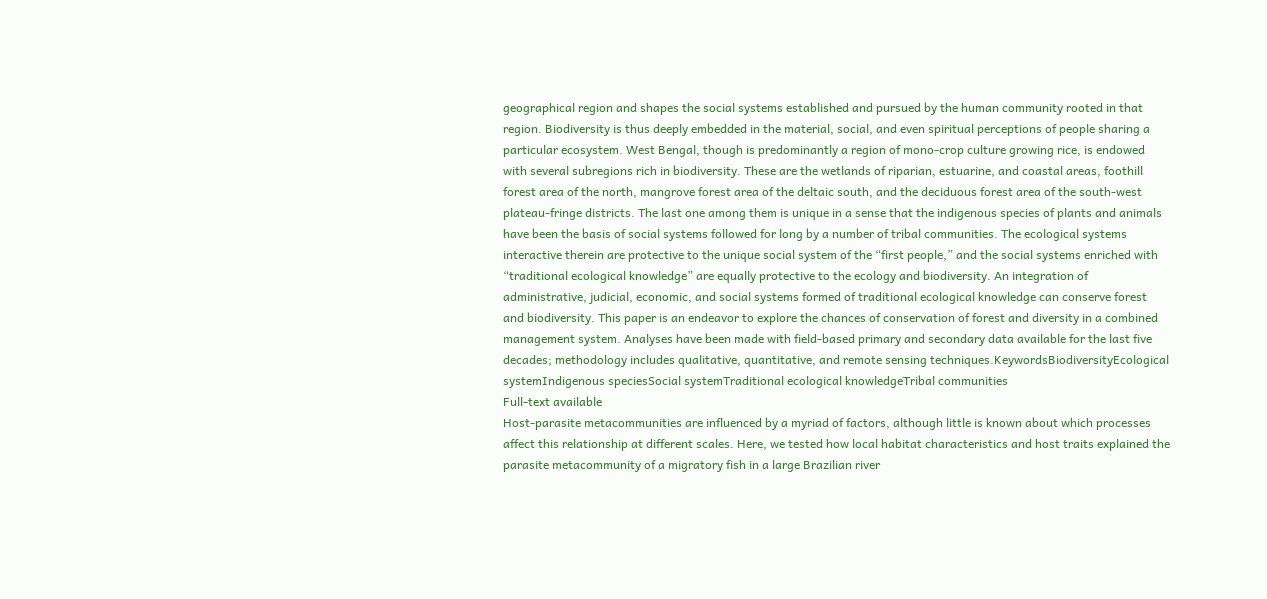geographical region and shapes the social systems established and pursued by the human community rooted in that region. Biodiversity is thus deeply embedded in the material, social, and even spiritual perceptions of people sharing a particular ecosystem. West Bengal, though is predominantly a region of mono-crop culture growing rice, is endowed with several subregions rich in biodiversity. These are the wetlands of riparian, estuarine, and coastal areas, foothill forest area of the north, mangrove forest area of the deltaic south, and the deciduous forest area of the south-west plateau-fringe districts. The last one among them is unique in a sense that the indigenous species of plants and animals have been the basis of social systems followed for long by a number of tribal communities. The ecological systems interactive therein are protective to the unique social system of the “first people,” and the social systems enriched with “traditional ecological knowledge” are equally protective to the ecology and biodiversity. An integration of administrative, judicial, economic, and social systems formed of traditional ecological knowledge can conserve forest and biodiversity. This paper is an endeavor to explore the chances of conservation of forest and diversity in a combined management system. Analyses have been made with field-based primary and secondary data available for the last five decades; methodology includes qualitative, quantitative, and remote sensing techniques.KeywordsBiodiversityEcological systemIndigenous speciesSocial systemTraditional ecological knowledgeTribal communities
Full-text available
Host-parasite metacommunities are influenced by a myriad of factors, although little is known about which processes affect this relationship at different scales. Here, we tested how local habitat characteristics and host traits explained the parasite metacommunity of a migratory fish in a large Brazilian river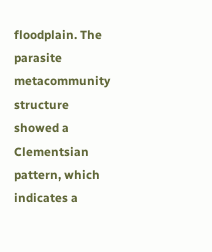floodplain. The parasite metacommunity structure showed a Clementsian pattern, which indicates a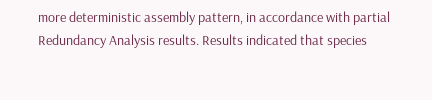more deterministic assembly pattern, in accordance with partial Redundancy Analysis results. Results indicated that species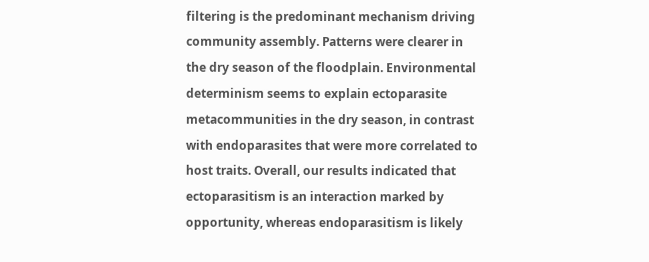filtering is the predominant mechanism driving community assembly. Patterns were clearer in the dry season of the floodplain. Environmental determinism seems to explain ectoparasite metacommunities in the dry season, in contrast with endoparasites that were more correlated to host traits. Overall, our results indicated that ectoparasitism is an interaction marked by opportunity, whereas endoparasitism is likely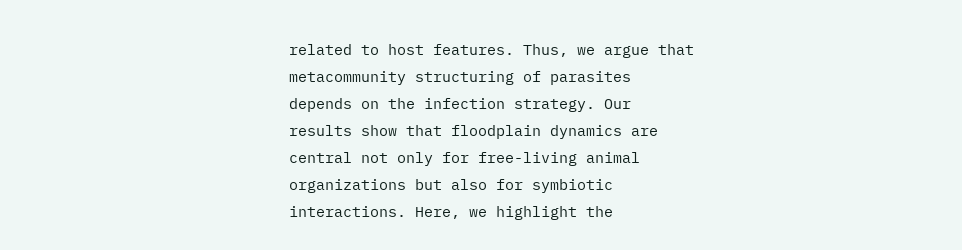related to host features. Thus, we argue that metacommunity structuring of parasites depends on the infection strategy. Our results show that floodplain dynamics are central not only for free-living animal organizations but also for symbiotic interactions. Here, we highlight the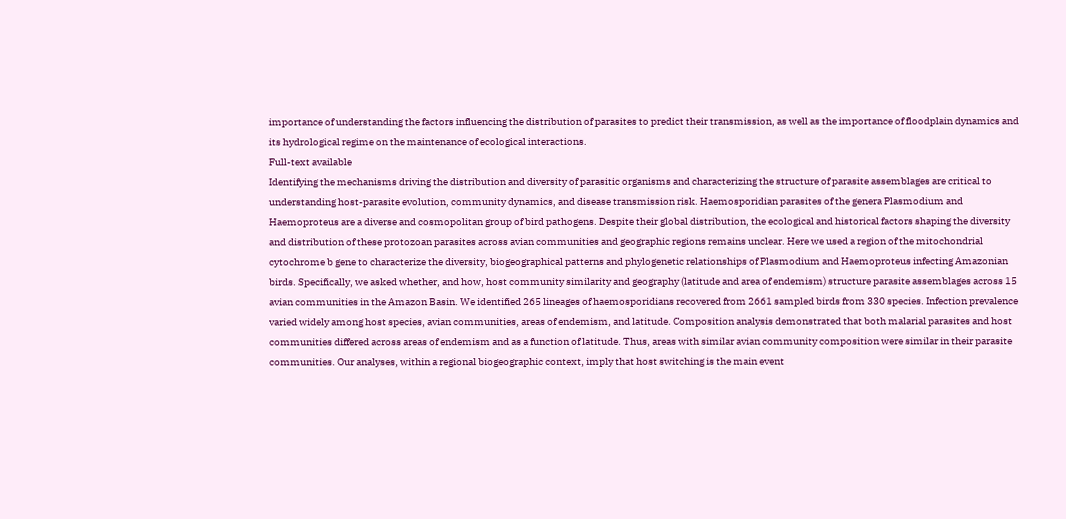importance of understanding the factors influencing the distribution of parasites to predict their transmission, as well as the importance of floodplain dynamics and its hydrological regime on the maintenance of ecological interactions.
Full-text available
Identifying the mechanisms driving the distribution and diversity of parasitic organisms and characterizing the structure of parasite assemblages are critical to understanding host-parasite evolution, community dynamics, and disease transmission risk. Haemosporidian parasites of the genera Plasmodium and Haemoproteus are a diverse and cosmopolitan group of bird pathogens. Despite their global distribution, the ecological and historical factors shaping the diversity and distribution of these protozoan parasites across avian communities and geographic regions remains unclear. Here we used a region of the mitochondrial cytochrome b gene to characterize the diversity, biogeographical patterns and phylogenetic relationships of Plasmodium and Haemoproteus infecting Amazonian birds. Specifically, we asked whether, and how, host community similarity and geography (latitude and area of endemism) structure parasite assemblages across 15 avian communities in the Amazon Basin. We identified 265 lineages of haemosporidians recovered from 2661 sampled birds from 330 species. Infection prevalence varied widely among host species, avian communities, areas of endemism, and latitude. Composition analysis demonstrated that both malarial parasites and host communities differed across areas of endemism and as a function of latitude. Thus, areas with similar avian community composition were similar in their parasite communities. Our analyses, within a regional biogeographic context, imply that host switching is the main event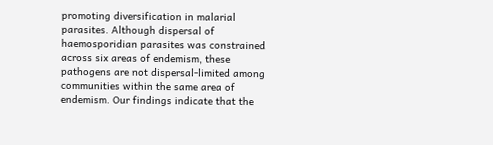promoting diversification in malarial parasites. Although dispersal of haemosporidian parasites was constrained across six areas of endemism, these pathogens are not dispersal-limited among communities within the same area of endemism. Our findings indicate that the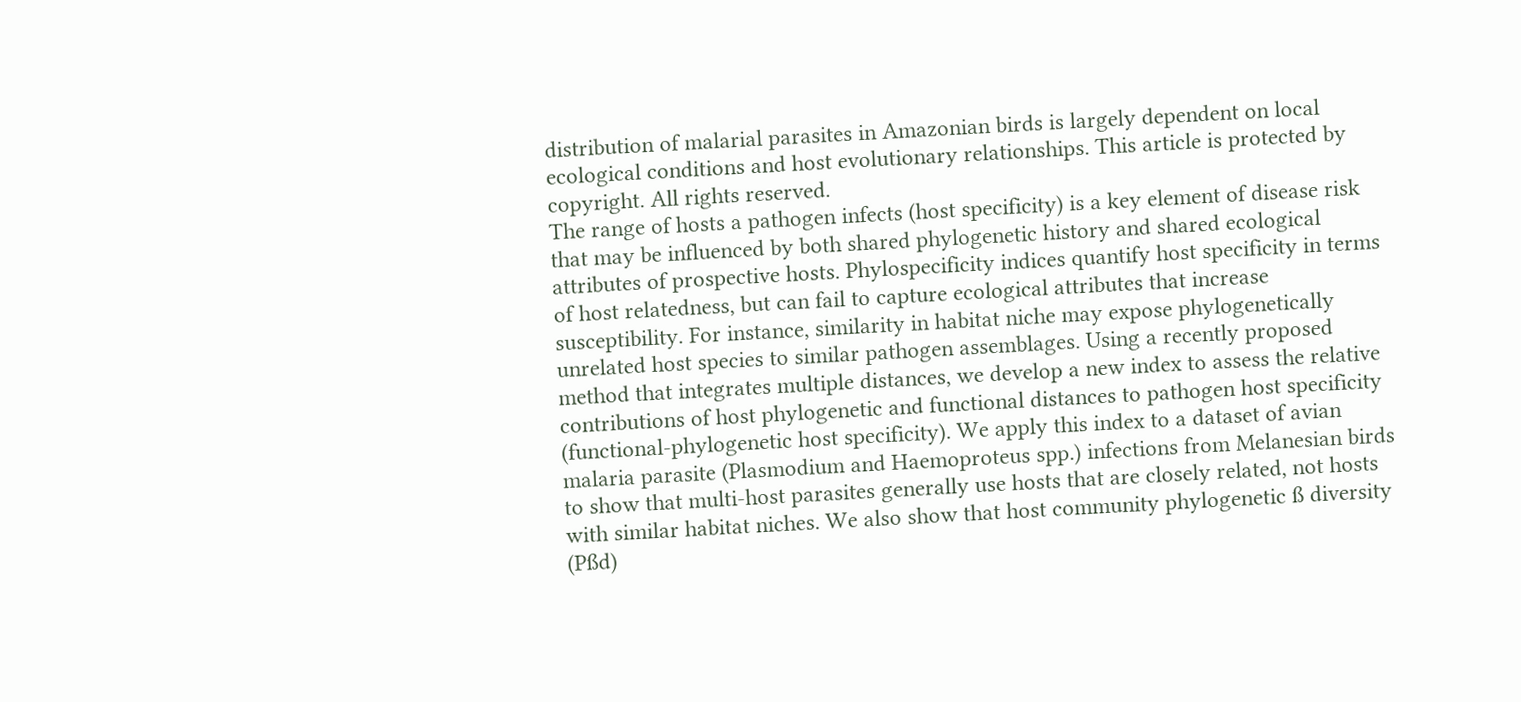distribution of malarial parasites in Amazonian birds is largely dependent on local ecological conditions and host evolutionary relationships. This article is protected by copyright. All rights reserved.
The range of hosts a pathogen infects (host specificity) is a key element of disease risk that may be influenced by both shared phylogenetic history and shared ecological attributes of prospective hosts. Phylospecificity indices quantify host specificity in terms of host relatedness, but can fail to capture ecological attributes that increase susceptibility. For instance, similarity in habitat niche may expose phylogenetically unrelated host species to similar pathogen assemblages. Using a recently proposed method that integrates multiple distances, we develop a new index to assess the relative contributions of host phylogenetic and functional distances to pathogen host specificity (functional-phylogenetic host specificity). We apply this index to a dataset of avian malaria parasite (Plasmodium and Haemoproteus spp.) infections from Melanesian birds to show that multi-host parasites generally use hosts that are closely related, not hosts with similar habitat niches. We also show that host community phylogenetic ß diversity (Pßd)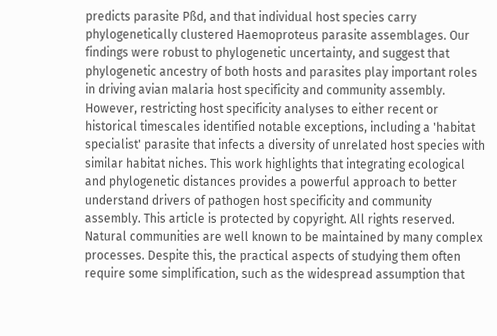predicts parasite Pßd, and that individual host species carry phylogenetically clustered Haemoproteus parasite assemblages. Our findings were robust to phylogenetic uncertainty, and suggest that phylogenetic ancestry of both hosts and parasites play important roles in driving avian malaria host specificity and community assembly. However, restricting host specificity analyses to either recent or historical timescales identified notable exceptions, including a 'habitat specialist' parasite that infects a diversity of unrelated host species with similar habitat niches. This work highlights that integrating ecological and phylogenetic distances provides a powerful approach to better understand drivers of pathogen host specificity and community assembly. This article is protected by copyright. All rights reserved.
Natural communities are well known to be maintained by many complex processes. Despite this, the practical aspects of studying them often require some simplification, such as the widespread assumption that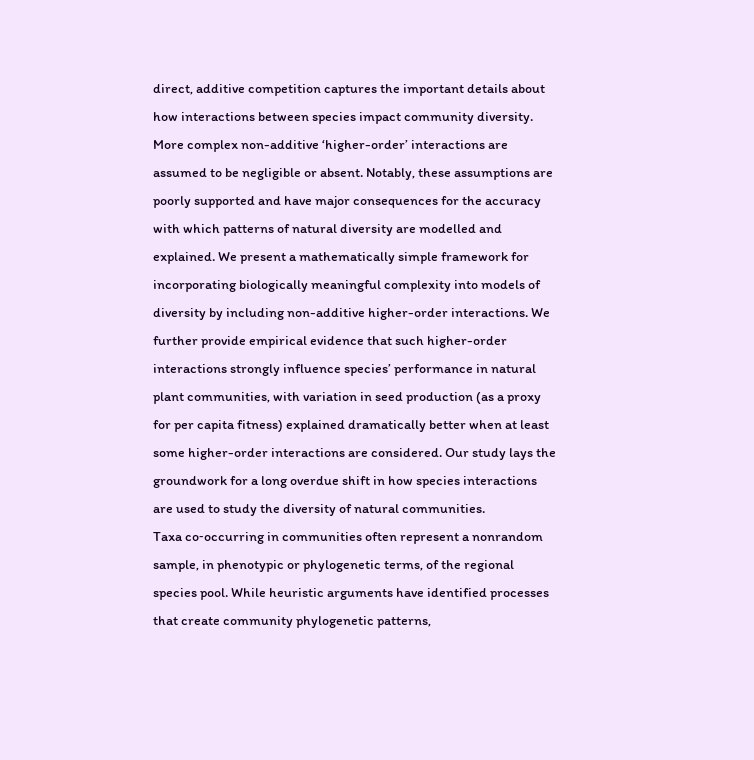direct, additive competition captures the important details about how interactions between species impact community diversity. More complex non-additive ‘higher-order’ interactions are assumed to be negligible or absent. Notably, these assumptions are poorly supported and have major consequences for the accuracy with which patterns of natural diversity are modelled and explained. We present a mathematically simple framework for incorporating biologically meaningful complexity into models of diversity by including non-additive higher-order interactions. We further provide empirical evidence that such higher-order interactions strongly influence species’ performance in natural plant communities, with variation in seed production (as a proxy for per capita fitness) explained dramatically better when at least some higher-order interactions are considered. Our study lays the groundwork for a long overdue shift in how species interactions are used to study the diversity of natural communities.
Taxa co‐occurring in communities often represent a nonrandom sample, in phenotypic or phylogenetic terms, of the regional species pool. While heuristic arguments have identified processes that create community phylogenetic patterns,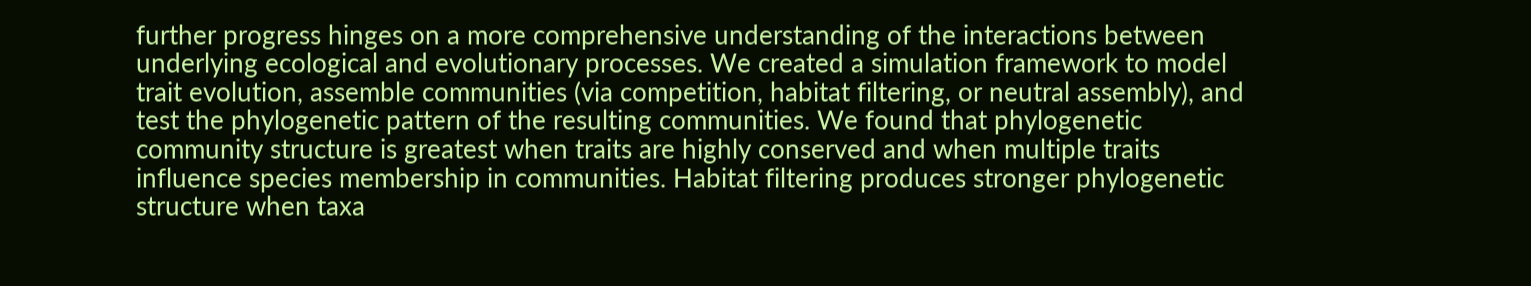further progress hinges on a more comprehensive understanding of the interactions between underlying ecological and evolutionary processes. We created a simulation framework to model trait evolution, assemble communities (via competition, habitat filtering, or neutral assembly), and test the phylogenetic pattern of the resulting communities. We found that phylogenetic community structure is greatest when traits are highly conserved and when multiple traits influence species membership in communities. Habitat filtering produces stronger phylogenetic structure when taxa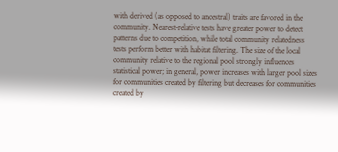with derived (as opposed to ancestral) traits are favored in the community. Nearest‐relative tests have greater power to detect patterns due to competition, while total community relatedness tests perform better with habitat filtering. The size of the local community relative to the regional pool strongly influences statistical power; in general, power increases with larger pool sizes for communities created by filtering but decreases for communities created by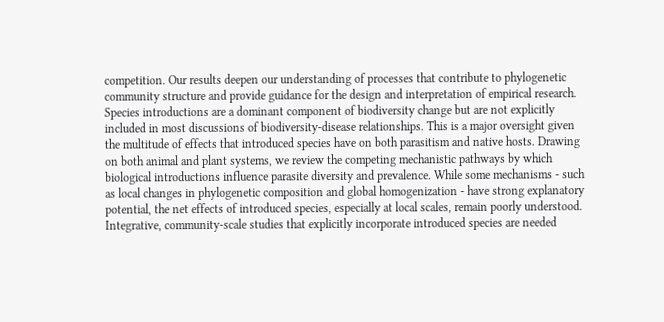competition. Our results deepen our understanding of processes that contribute to phylogenetic community structure and provide guidance for the design and interpretation of empirical research.
Species introductions are a dominant component of biodiversity change but are not explicitly included in most discussions of biodiversity-disease relationships. This is a major oversight given the multitude of effects that introduced species have on both parasitism and native hosts. Drawing on both animal and plant systems, we review the competing mechanistic pathways by which biological introductions influence parasite diversity and prevalence. While some mechanisms - such as local changes in phylogenetic composition and global homogenization - have strong explanatory potential, the net effects of introduced species, especially at local scales, remain poorly understood. Integrative, community-scale studies that explicitly incorporate introduced species are needed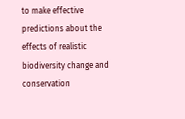to make effective predictions about the effects of realistic biodiversity change and conservation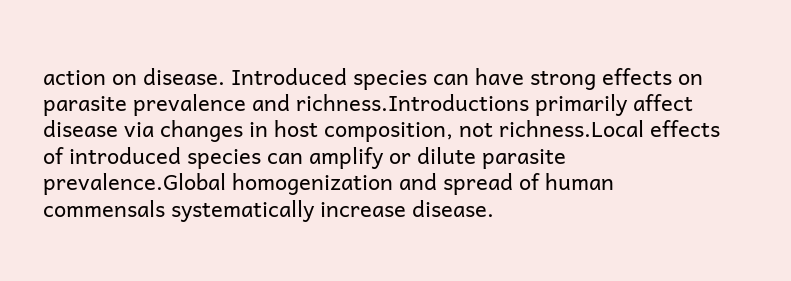action on disease. Introduced species can have strong effects on parasite prevalence and richness.Introductions primarily affect disease via changes in host composition, not richness.Local effects of introduced species can amplify or dilute parasite prevalence.Global homogenization and spread of human commensals systematically increase disease.